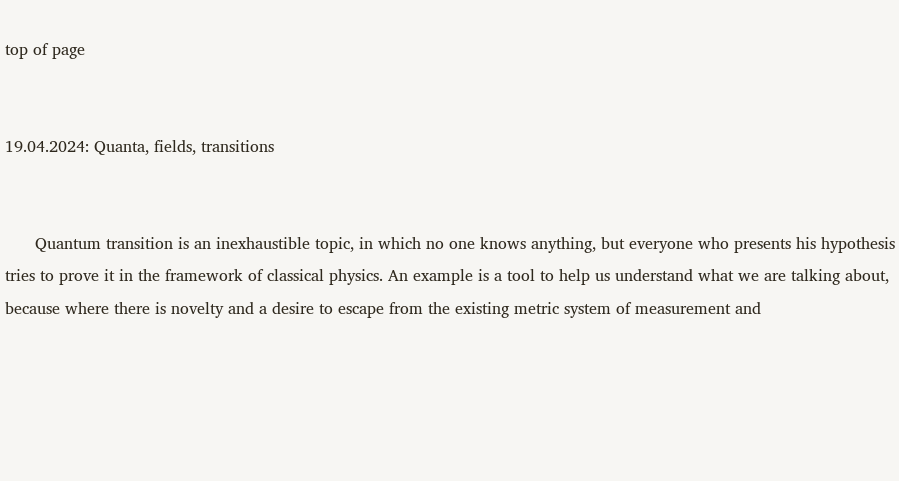top of page


19.04.2024: Quanta, fields, transitions


      Quantum transition is an inexhaustible topic, in which no one knows anything, but everyone who presents his hypothesis tries to prove it in the framework of classical physics. An example is a tool to help us understand what we are talking about, because where there is novelty and a desire to escape from the existing metric system of measurement and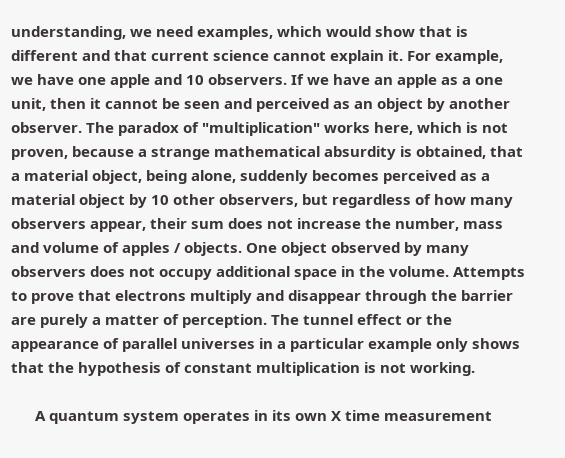understanding, we need examples, which would show that is different and that current science cannot explain it. For example, we have one apple and 10 observers. If we have an apple as a one unit, then it cannot be seen and perceived as an object by another observer. The paradox of "multiplication" works here, which is not proven, because a strange mathematical absurdity is obtained, that a material object, being alone, suddenly becomes perceived as a material object by 10 other observers, but regardless of how many observers appear, their sum does not increase the number, mass and volume of apples / objects. One object observed by many observers does not occupy additional space in the volume. Attempts to prove that electrons multiply and disappear through the barrier are purely a matter of perception. The tunnel effect or the appearance of parallel universes in a particular example only shows that the hypothesis of constant multiplication is not working.

      A quantum system operates in its own X time measurement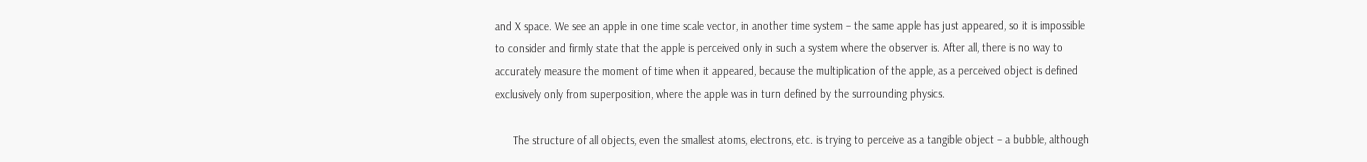and X space. We see an apple in one time scale vector, in another time system – the same apple has just appeared, so it is impossible to consider and firmly state that the apple is perceived only in such a system where the observer is. After all, there is no way to accurately measure the moment of time when it appeared, because the multiplication of the apple, as a perceived object is defined exclusively only from superposition, where the apple was in turn defined by the surrounding physics.

      The structure of all objects, even the smallest atoms, electrons, etc. is trying to perceive as a tangible object – a bubble, although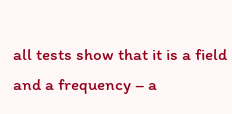all tests show that it is a field and a frequency – a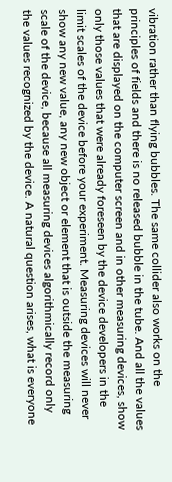vibration rather than flying bubbles. The same collider also works on the principles of fields and there is no released bubble in the tube. And all the values that are displayed on the computer screen and in other measuring devices, show only those values that were already foreseen by the device developers in the limit scales of the device before your experiment. Measuring devices will never show any new value, any new object or element that is outside the measuring scale of the device, because all measuring devices algorithmically record only the values recognized by the device. A natural question arises, what is everyone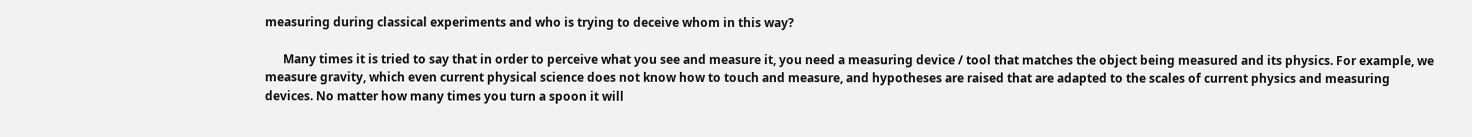measuring during classical experiments and who is trying to deceive whom in this way?

      Many times it is tried to say that in order to perceive what you see and measure it, you need a measuring device / tool that matches the object being measured and its physics. For example, we measure gravity, which even current physical science does not know how to touch and measure, and hypotheses are raised that are adapted to the scales of current physics and measuring devices. No matter how many times you turn a spoon it will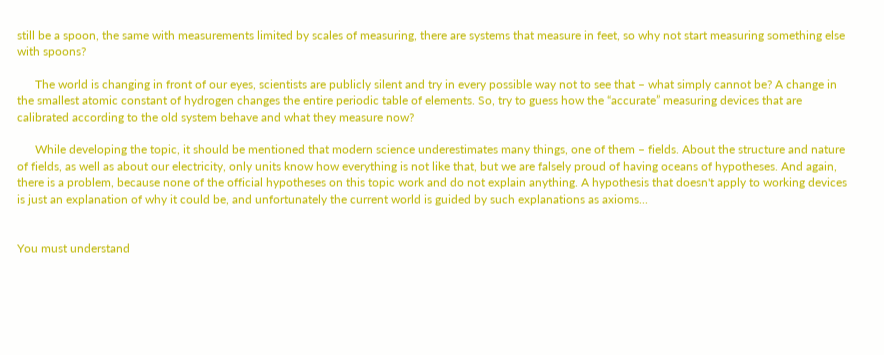still be a spoon, the same with measurements limited by scales of measuring, there are systems that measure in feet, so why not start measuring something else with spoons?

      The world is changing in front of our eyes, scientists are publicly silent and try in every possible way not to see that – what simply cannot be? A change in the smallest atomic constant of hydrogen changes the entire periodic table of elements. So, try to guess how the “accurate” measuring devices that are calibrated according to the old system behave and what they measure now?

      While developing the topic, it should be mentioned that modern science underestimates many things, one of them – fields. About the structure and nature of fields, as well as about our electricity, only units know how everything is not like that, but we are falsely proud of having oceans of hypotheses. And again, there is a problem, because none of the official hypotheses on this topic work and do not explain anything. A hypothesis that doesn't apply to working devices is just an explanation of why it could be, and unfortunately the current world is guided by such explanations as axioms...


You must understand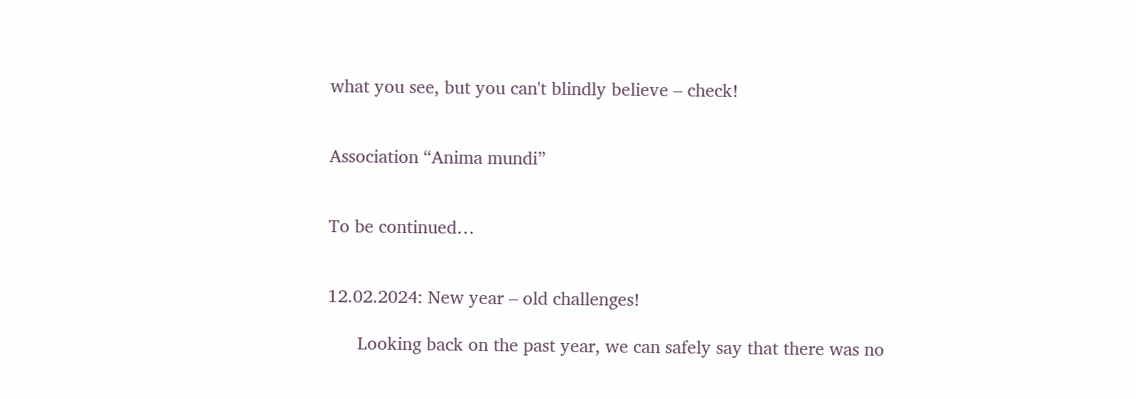what you see, but you can't blindly believe – check!


Association “Anima mundi”


To be continued…


12.02.2024: New year – old challenges!

      Looking back on the past year, we can safely say that there was no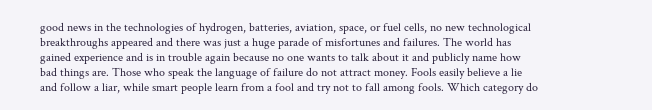good news in the technologies of hydrogen, batteries, aviation, space, or fuel cells, no new technological breakthroughs appeared and there was just a huge parade of misfortunes and failures. The world has gained experience and is in trouble again because no one wants to talk about it and publicly name how bad things are. Those who speak the language of failure do not attract money. Fools easily believe a lie and follow a liar, while smart people learn from a fool and try not to fall among fools. Which category do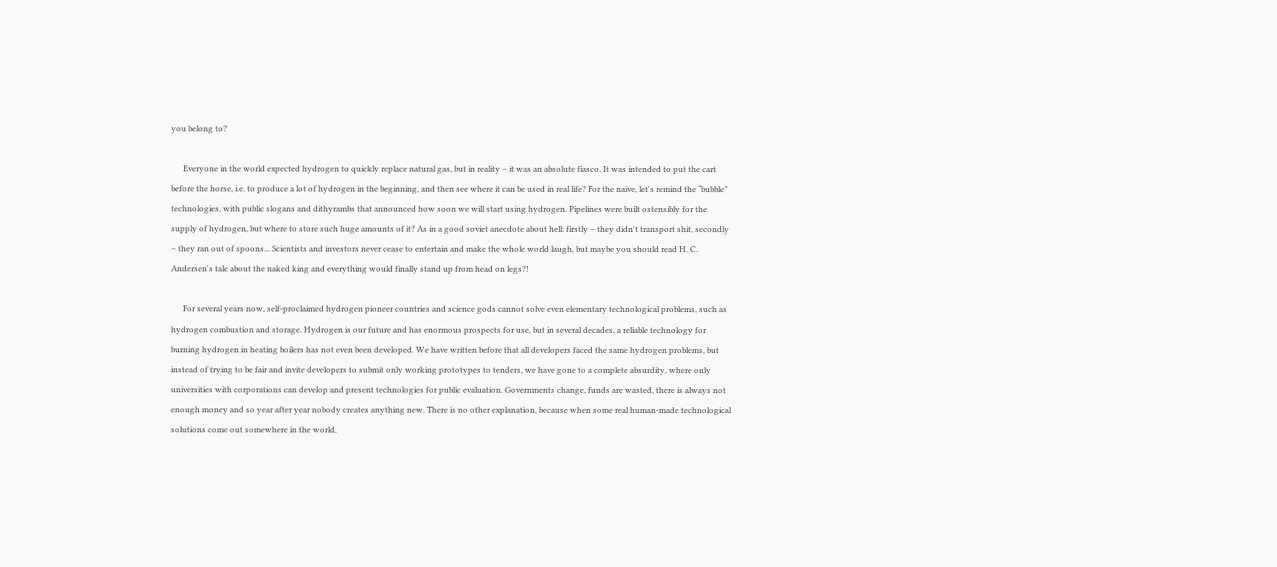you belong to?

      Everyone in the world expected hydrogen to quickly replace natural gas, but in reality – it was an absolute fiasco. It was intended to put the cart before the horse, i.e. to produce a lot of hydrogen in the beginning, and then see where it can be used in real life? For the naive, let's remind the “bubble” technologies, with public slogans and dithyrambs that announced how soon we will start using hydrogen. Pipelines were built ostensibly for the supply of hydrogen, but where to store such huge amounts of it? As in a good soviet anecdote about hell: firstly – they didn't transport shit, secondly – they ran out of spoons... Scientists and investors never cease to entertain and make the whole world laugh, but maybe you should read H. C. Andersen's tale about the naked king and everything would finally stand up from head on legs?!

      For several years now, self-proclaimed hydrogen pioneer countries and science gods cannot solve even elementary technological problems, such as hydrogen combustion and storage. Hydrogen is our future and has enormous prospects for use, but in several decades, a reliable technology for burning hydrogen in heating boilers has not even been developed. We have written before that all developers faced the same hydrogen problems, but instead of trying to be fair and invite developers to submit only working prototypes to tenders, we have gone to a complete absurdity, where only universities with corporations can develop and present technologies for public evaluation. Governments change, funds are wasted, there is always not enough money and so year after year nobody creates anything new. There is no other explanation, because when some real human-made technological solutions come out somewhere in the world,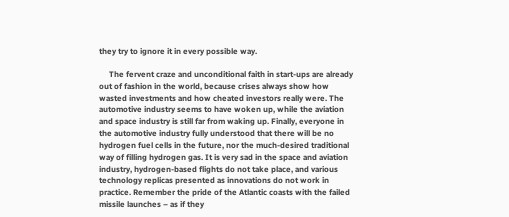they try to ignore it in every possible way.

     The fervent craze and unconditional faith in start-ups are already out of fashion in the world, because crises always show how wasted investments and how cheated investors really were. The automotive industry seems to have woken up, while the aviation and space industry is still far from waking up. Finally, everyone in the automotive industry fully understood that there will be no hydrogen fuel cells in the future, nor the much-desired traditional way of filling hydrogen gas. It is very sad in the space and aviation industry, hydrogen-based flights do not take place, and various technology replicas presented as innovations do not work in practice. Remember the pride of the Atlantic coasts with the failed missile launches – as if they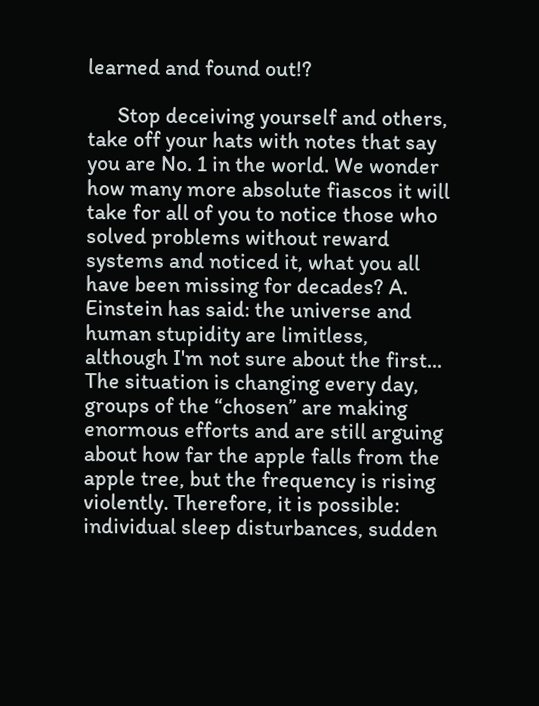learned and found out!?

      Stop deceiving yourself and others, take off your hats with notes that say you are No. 1 in the world. We wonder how many more absolute fiascos it will take for all of you to notice those who solved problems without reward systems and noticed it, what you all have been missing for decades? A. Einstein has said: the universe and human stupidity are limitless, although I'm not sure about the first... The situation is changing every day, groups of the “chosen” are making enormous efforts and are still arguing about how far the apple falls from the apple tree, but the frequency is rising violently. Therefore, it is possible: individual sleep disturbances, sudden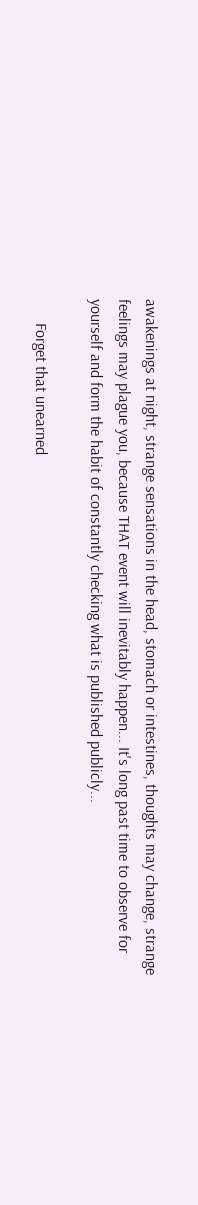awakenings at night, strange sensations in the head, stomach or intestines, thoughts may change, strange feelings may plague you, because THAT event will inevitably happen... It's long past time to observe for yourself and form the habit of constantly checking what is published publicly...

      Forget that unearned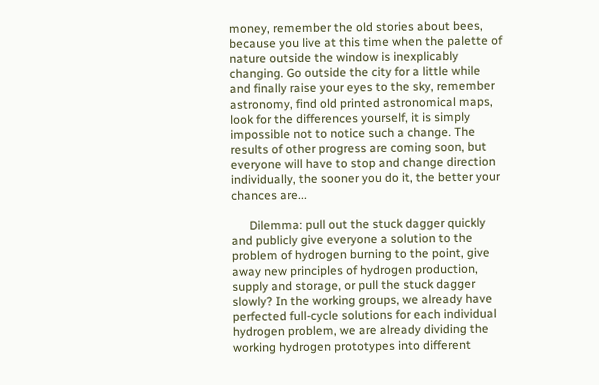money, remember the old stories about bees, because you live at this time when the palette of nature outside the window is inexplicably changing. Go outside the city for a little while and finally raise your eyes to the sky, remember astronomy, find old printed astronomical maps, look for the differences yourself, it is simply impossible not to notice such a change. The results of other progress are coming soon, but everyone will have to stop and change direction individually, the sooner you do it, the better your chances are...

      Dilemma: pull out the stuck dagger quickly and publicly give everyone a solution to the problem of hydrogen burning to the point, give away new principles of hydrogen production, supply and storage, or pull the stuck dagger slowly? In the working groups, we already have perfected full-cycle solutions for each individual hydrogen problem, we are already dividing the working hydrogen prototypes into different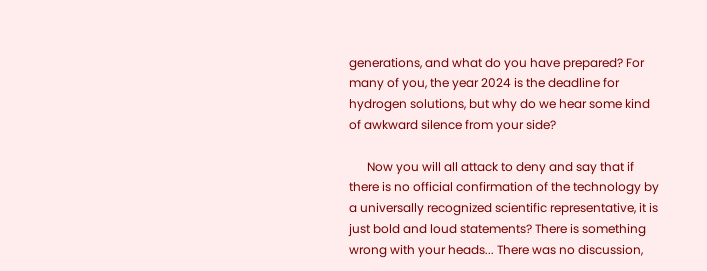generations, and what do you have prepared? For many of you, the year 2024 is the deadline for hydrogen solutions, but why do we hear some kind of awkward silence from your side?

      Now you will all attack to deny and say that if there is no official confirmation of the technology by a universally recognized scientific representative, it is just bold and loud statements? There is something wrong with your heads... There was no discussion,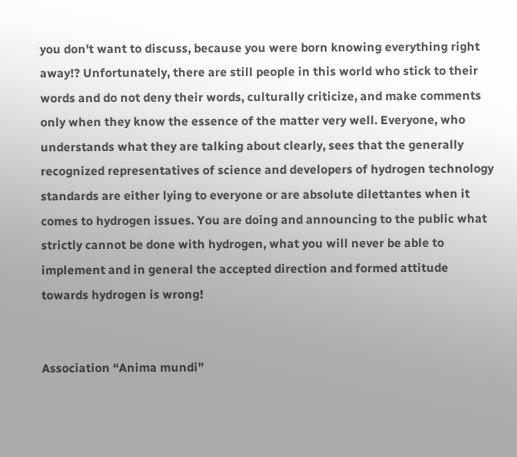you don't want to discuss, because you were born knowing everything right away!? Unfortunately, there are still people in this world who stick to their words and do not deny their words, culturally criticize, and make comments only when they know the essence of the matter very well. Everyone, who understands what they are talking about clearly, sees that the generally recognized representatives of science and developers of hydrogen technology standards are either lying to everyone or are absolute dilettantes when it comes to hydrogen issues. You are doing and announcing to the public what strictly cannot be done with hydrogen, what you will never be able to implement and in general the accepted direction and formed attitude towards hydrogen is wrong!


Association “Anima mundi”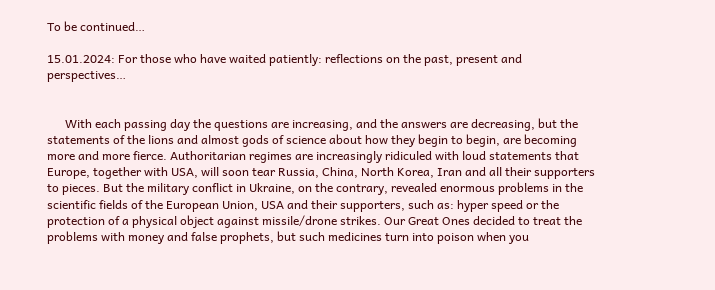To be continued…

15.01.2024: For those who have waited patiently: reflections on the past, present and perspectives…


      With each passing day the questions are increasing, and the answers are decreasing, but the statements of the lions and almost gods of science about how they begin to begin, are becoming more and more fierce. Authoritarian regimes are increasingly ridiculed with loud statements that Europe, together with USA, will soon tear Russia, China, North Korea, Iran and all their supporters to pieces. But the military conflict in Ukraine, on the contrary, revealed enormous problems in the scientific fields of the European Union, USA and their supporters, such as: hyper speed or the protection of a physical object against missile/drone strikes. Our Great Ones decided to treat the problems with money and false prophets, but such medicines turn into poison when you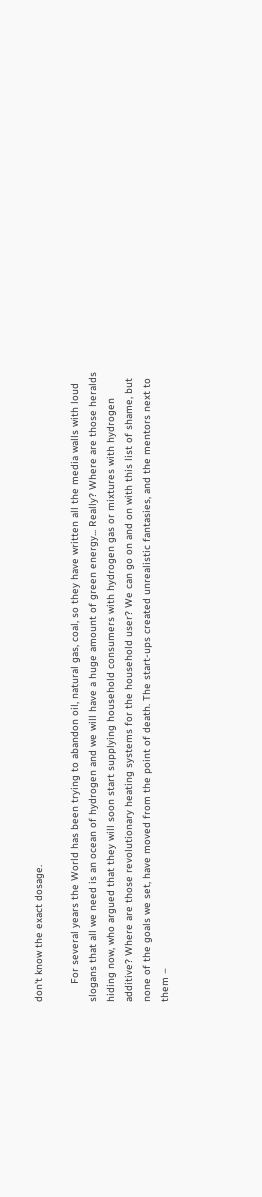don't know the exact dosage.

      For several years the World has been trying to abandon oil, natural gas, coal, so they have written all the media walls with loud slogans that all we need is an ocean of hydrogen and we will have a huge amount of green energy... Really? Where are those heralds hiding now, who argued that they will soon start supplying household consumers with hydrogen gas or mixtures with hydrogen additive? Where are those revolutionary heating systems for the household user? We can go on and on with this list of shame, but none of the goals we set, have moved from the point of death. The start-ups created unrealistic fantasies, and the mentors next to them –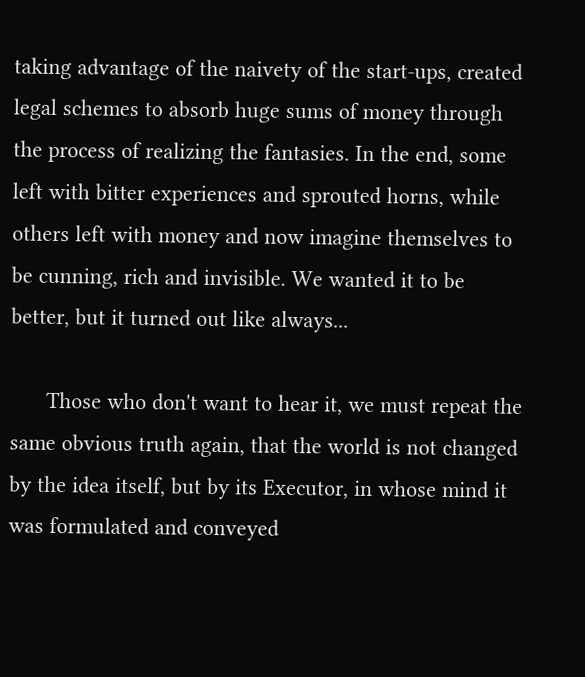taking advantage of the naivety of the start-ups, created legal schemes to absorb huge sums of money through the process of realizing the fantasies. In the end, some left with bitter experiences and sprouted horns, while others left with money and now imagine themselves to be cunning, rich and invisible. We wanted it to be better, but it turned out like always...

      Those who don't want to hear it, we must repeat the same obvious truth again, that the world is not changed by the idea itself, but by its Executor, in whose mind it was formulated and conveyed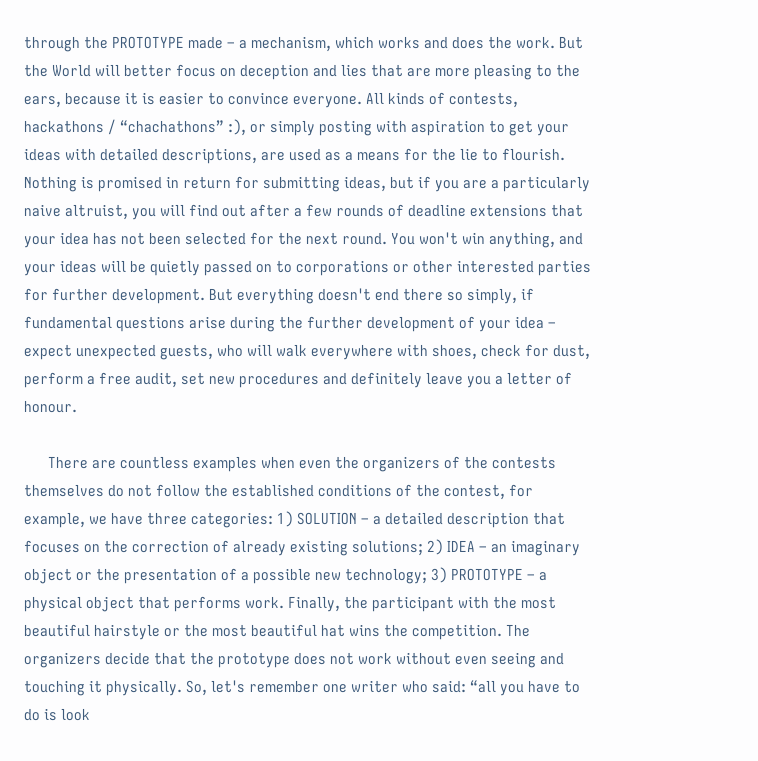through the PROTOTYPE made – a mechanism, which works and does the work. But the World will better focus on deception and lies that are more pleasing to the ears, because it is easier to convince everyone. All kinds of contests, hackathons / “chachathons” :), or simply posting with aspiration to get your ideas with detailed descriptions, are used as a means for the lie to flourish. Nothing is promised in return for submitting ideas, but if you are a particularly naive altruist, you will find out after a few rounds of deadline extensions that your idea has not been selected for the next round. You won't win anything, and your ideas will be quietly passed on to corporations or other interested parties for further development. But everything doesn't end there so simply, if fundamental questions arise during the further development of your idea – expect unexpected guests, who will walk everywhere with shoes, check for dust, perform a free audit, set new procedures and definitely leave you a letter of honour.

      There are countless examples when even the organizers of the contests themselves do not follow the established conditions of the contest, for example, we have three categories: 1) SOLUTION – a detailed description that focuses on the correction of already existing solutions; 2) IDEA – an imaginary object or the presentation of a possible new technology; 3) PROTOTYPE – a physical object that performs work. Finally, the participant with the most beautiful hairstyle or the most beautiful hat wins the competition. The organizers decide that the prototype does not work without even seeing and touching it physically. So, let's remember one writer who said: “all you have to do is look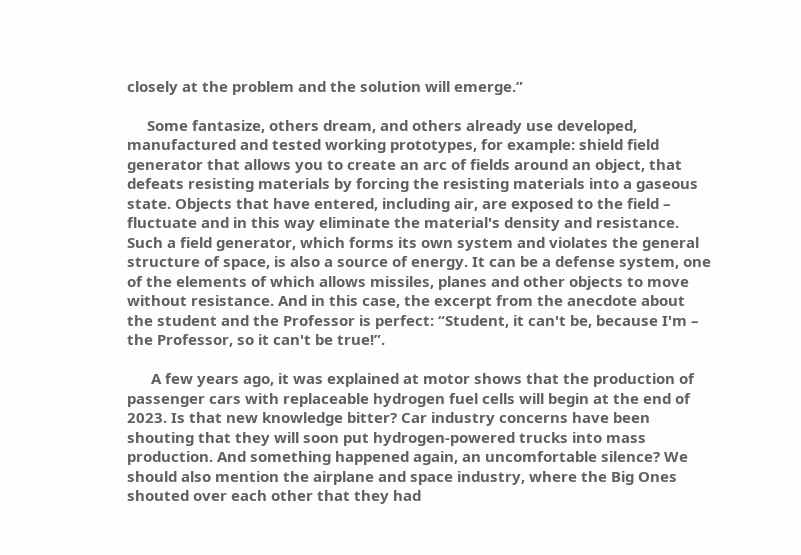closely at the problem and the solution will emerge.”

     Some fantasize, others dream, and others already use developed, manufactured and tested working prototypes, for example: shield field generator that allows you to create an arc of fields around an object, that defeats resisting materials by forcing the resisting materials into a gaseous state. Objects that have entered, including air, are exposed to the field – fluctuate and in this way eliminate the material's density and resistance. Such a field generator, which forms its own system and violates the general structure of space, is also a source of energy. It can be a defense system, one of the elements of which allows missiles, planes and other objects to move without resistance. And in this case, the excerpt from the anecdote about the student and the Professor is perfect: “Student, it can't be, because I'm – the Professor, so it can't be true!”.

      A few years ago, it was explained at motor shows that the production of passenger cars with replaceable hydrogen fuel cells will begin at the end of 2023. Is that new knowledge bitter? Car industry concerns have been shouting that they will soon put hydrogen-powered trucks into mass production. And something happened again, an uncomfortable silence? We should also mention the airplane and space industry, where the Big Ones shouted over each other that they had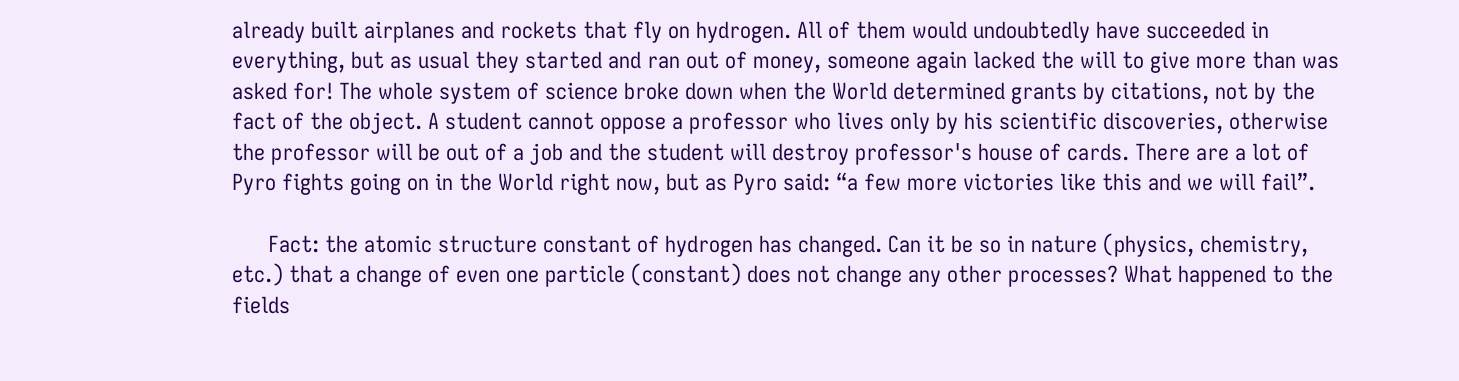already built airplanes and rockets that fly on hydrogen. All of them would undoubtedly have succeeded in everything, but as usual they started and ran out of money, someone again lacked the will to give more than was asked for! The whole system of science broke down when the World determined grants by citations, not by the fact of the object. A student cannot oppose a professor who lives only by his scientific discoveries, otherwise the professor will be out of a job and the student will destroy professor's house of cards. There are a lot of Pyro fights going on in the World right now, but as Pyro said: “a few more victories like this and we will fail”.

      Fact: the atomic structure constant of hydrogen has changed. Can it be so in nature (physics, chemistry, etc.) that a change of even one particle (constant) does not change any other processes? What happened to the fields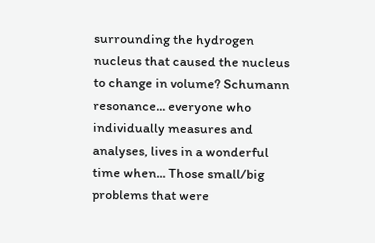surrounding the hydrogen nucleus that caused the nucleus to change in volume? Schumann resonance... everyone who individually measures and analyses, lives in a wonderful time when... Those small/big problems that were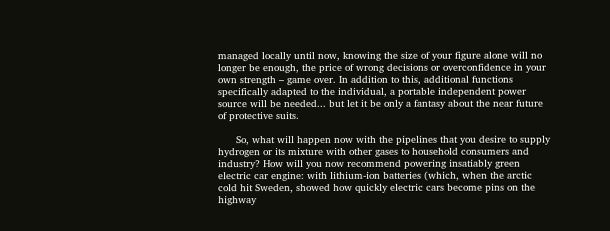managed locally until now, knowing the size of your figure alone will no longer be enough, the price of wrong decisions or overconfidence in your own strength – game over. In addition to this, additional functions specifically adapted to the individual, a portable independent power source will be needed... but let it be only a fantasy about the near future of protective suits.

      So, what will happen now with the pipelines that you desire to supply hydrogen or its mixture with other gases to household consumers and industry? How will you now recommend powering insatiably green electric car engine: with lithium-ion batteries (which, when the arctic cold hit Sweden, showed how quickly electric cars become pins on the highway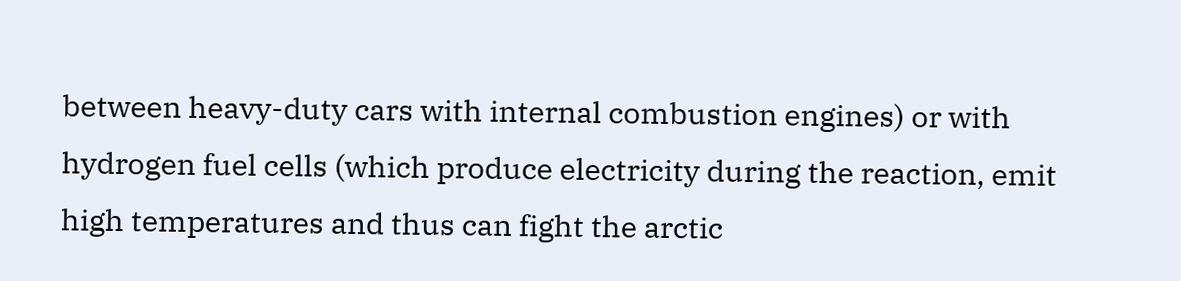between heavy-duty cars with internal combustion engines) or with hydrogen fuel cells (which produce electricity during the reaction, emit high temperatures and thus can fight the arctic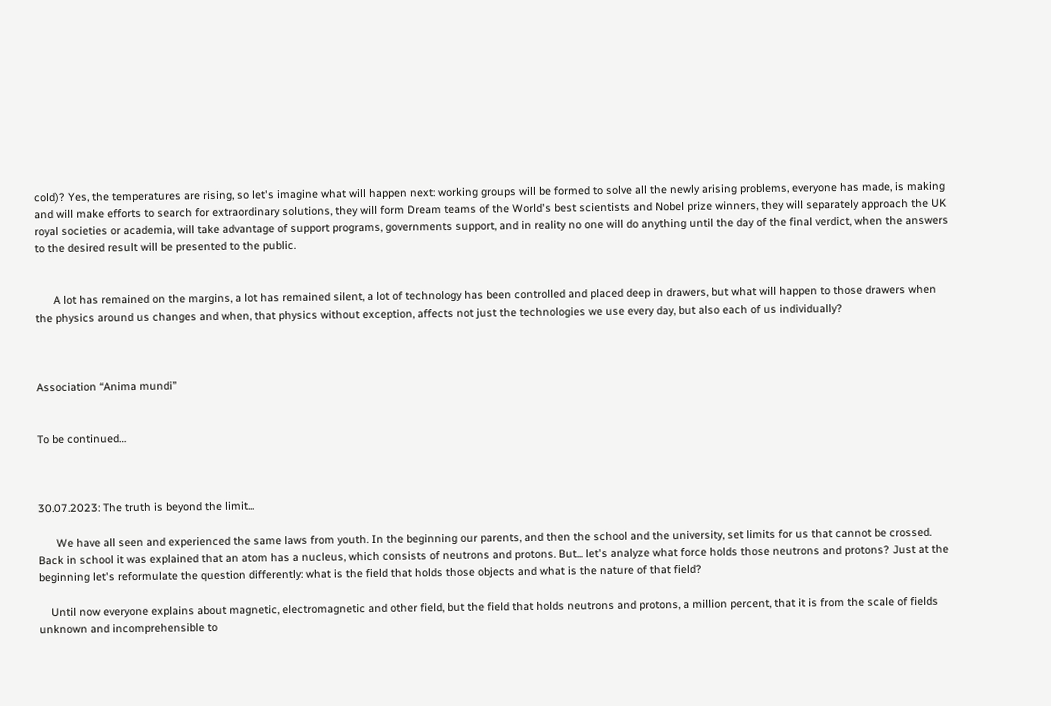cold)? Yes, the temperatures are rising, so let's imagine what will happen next: working groups will be formed to solve all the newly arising problems, everyone has made, is making and will make efforts to search for extraordinary solutions, they will form Dream teams of the World's best scientists and Nobel prize winners, they will separately approach the UK royal societies or academia, will take advantage of support programs, governments support, and in reality no one will do anything until the day of the final verdict, when the answers to the desired result will be presented to the public.


      A lot has remained on the margins, a lot has remained silent, a lot of technology has been controlled and placed deep in drawers, but what will happen to those drawers when the physics around us changes and when, that physics without exception, affects not just the technologies we use every day, but also each of us individually?



Association “Anima mundi”


To be continued…



30.07.2023: The truth is beyond the limit...

      We have all seen and experienced the same laws from youth. In the beginning our parents, and then the school and the university, set limits for us that cannot be crossed. Back in school it was explained that an atom has a nucleus, which consists of neutrons and protons. But... let's analyze what force holds those neutrons and protons? Just at the beginning let's reformulate the question differently: what is the field that holds those objects and what is the nature of that field?

    Until now everyone explains about magnetic, electromagnetic and other field, but the field that holds neutrons and protons, a million percent, that it is from the scale of fields unknown and incomprehensible to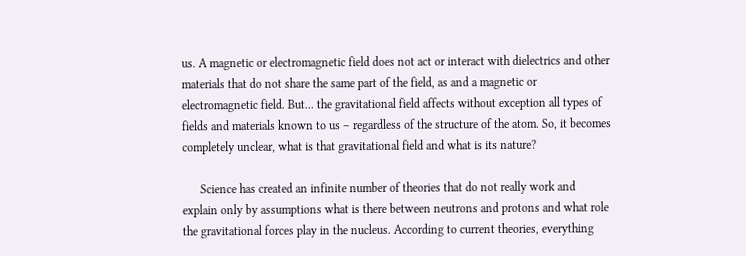us. A magnetic or electromagnetic field does not act or interact with dielectrics and other materials that do not share the same part of the field, as and a magnetic or electromagnetic field. But... the gravitational field affects without exception all types of fields and materials known to us – regardless of the structure of the atom. So, it becomes completely unclear, what is that gravitational field and what is its nature?

      Science has created an infinite number of theories that do not really work and explain only by assumptions what is there between neutrons and protons and what role the gravitational forces play in the nucleus. According to current theories, everything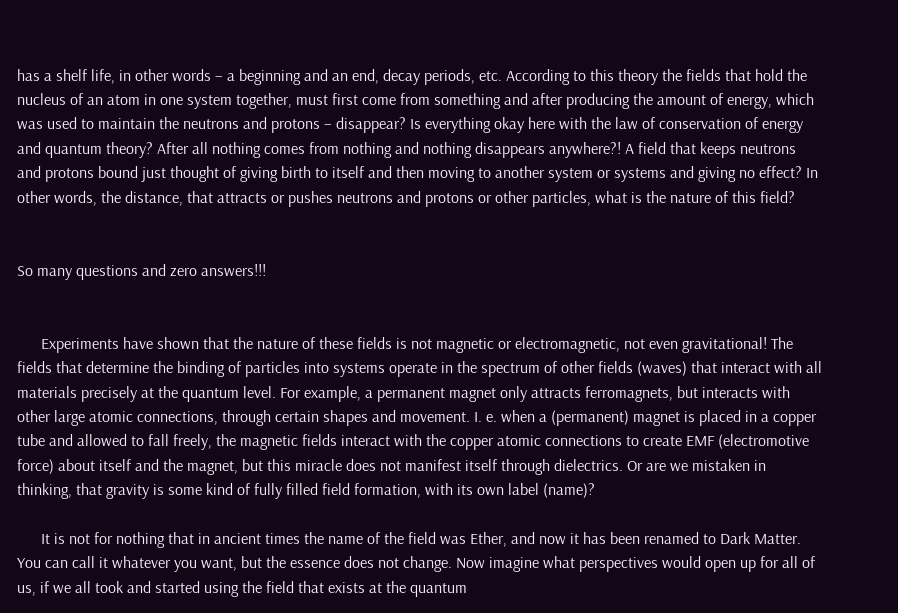has a shelf life, in other words – a beginning and an end, decay periods, etc. According to this theory the fields that hold the nucleus of an atom in one system together, must first come from something and after producing the amount of energy, which was used to maintain the neutrons and protons – disappear? Is everything okay here with the law of conservation of energy and quantum theory? After all nothing comes from nothing and nothing disappears anywhere?! A field that keeps neutrons and protons bound just thought of giving birth to itself and then moving to another system or systems and giving no effect? In other words, the distance, that attracts or pushes neutrons and protons or other particles, what is the nature of this field?


So many questions and zero answers!!!


      Experiments have shown that the nature of these fields is not magnetic or electromagnetic, not even gravitational! The fields that determine the binding of particles into systems operate in the spectrum of other fields (waves) that interact with all materials precisely at the quantum level. For example, a permanent magnet only attracts ferromagnets, but interacts with other large atomic connections, through certain shapes and movement. I. e. when a (permanent) magnet is placed in a copper tube and allowed to fall freely, the magnetic fields interact with the copper atomic connections to create EMF (electromotive force) about itself and the magnet, but this miracle does not manifest itself through dielectrics. Or are we mistaken in thinking, that gravity is some kind of fully filled field formation, with its own label (name)?

      It is not for nothing that in ancient times the name of the field was Ether, and now it has been renamed to Dark Matter. You can call it whatever you want, but the essence does not change. Now imagine what perspectives would open up for all of us, if we all took and started using the field that exists at the quantum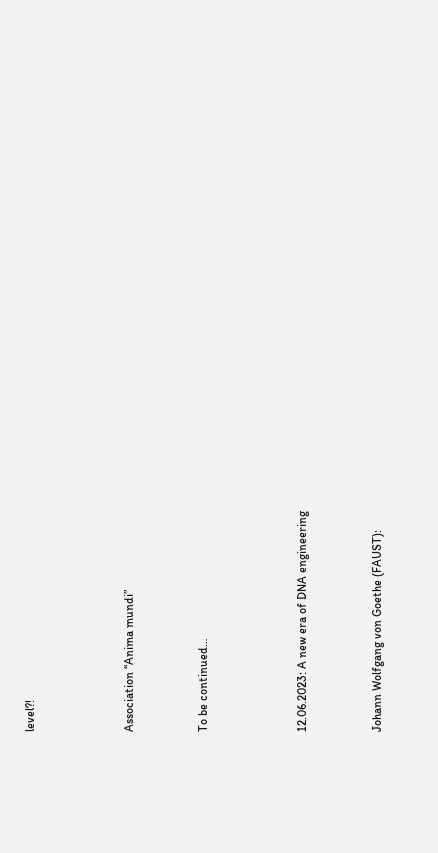level?!



Association “Anima mundi”


To be continued…



12.06.2023: A new era of DNA engineering


Johann Wolfgang von Goethe (FAUST):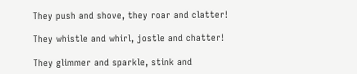They push and shove, they roar and clatter!

They whistle and whirl, jostle and chatter!

They glimmer and sparkle, stink and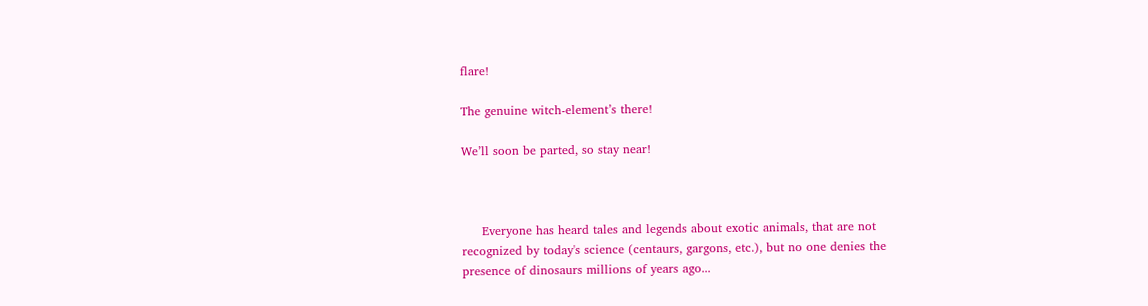flare!

The genuine witch-element’s there!

We’ll soon be parted, so stay near!



     Everyone has heard tales and legends about exotic animals, that are not recognized by today's science (centaurs, gargons, etc.), but no one denies the presence of dinosaurs millions of years ago...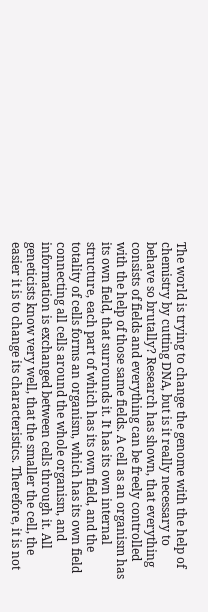The world is trying to change the genome with the help of chemistry by cutting DNA, but is it really necessary to behave so brutally? Research has shown, that everything consists of fields and everything can be freely controlled with the help of those same fields. A cell as an organism has its own field, that surrounds it. It has its own internal structure, each part of which has its own field, and the totality of cells forms an organism, which has its own field connecting all cells around the whole organism, and information is exchanged between cells through it. All geneticists know very well, that the smaller the cell, the easier it is to change its characteristics. Therefore, it is not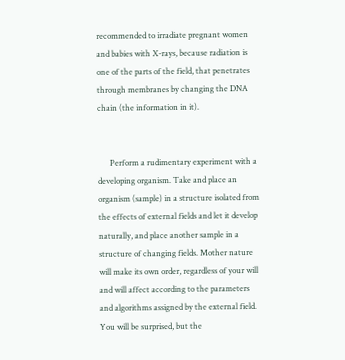recommended to irradiate pregnant women and babies with X-rays, because radiation is one of the parts of the field, that penetrates through membranes by changing the DNA chain (the information in it).


      Perform a rudimentary experiment with a developing organism. Take and place an organism (sample) in a structure isolated from the effects of external fields and let it develop naturally, and place another sample in a structure of changing fields. Mother nature will make its own order, regardless of your will and will affect according to the parameters and algorithms assigned by the external field. You will be surprised, but the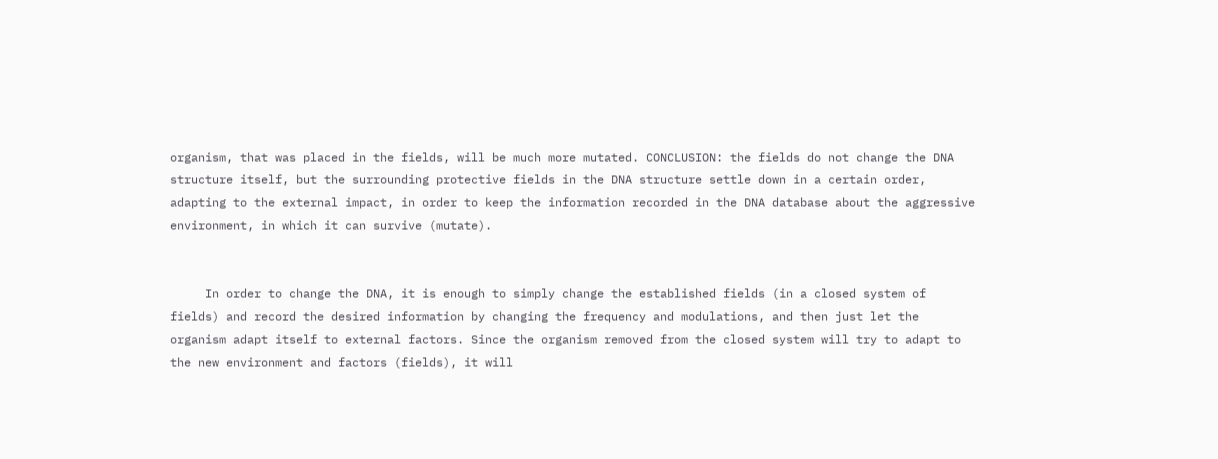organism, that was placed in the fields, will be much more mutated. CONCLUSION: the fields do not change the DNA structure itself, but the surrounding protective fields in the DNA structure settle down in a certain order, adapting to the external impact, in order to keep the information recorded in the DNA database about the aggressive environment, in which it can survive (mutate).


     In order to change the DNA, it is enough to simply change the established fields (in a closed system of fields) and record the desired information by changing the frequency and modulations, and then just let the organism adapt itself to external factors. Since the organism removed from the closed system will try to adapt to the new environment and factors (fields), it will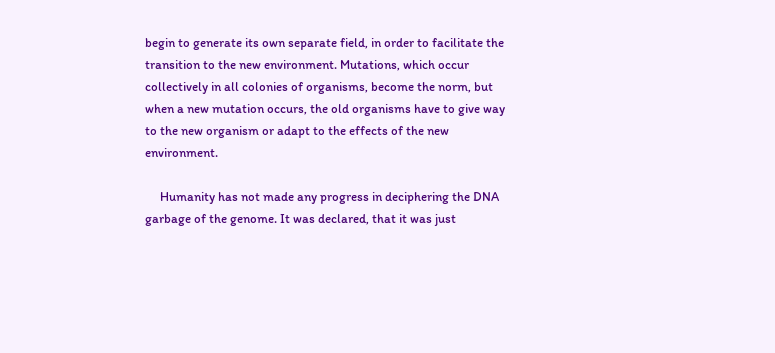begin to generate its own separate field, in order to facilitate the transition to the new environment. Mutations, which occur collectively in all colonies of organisms, become the norm, but when a new mutation occurs, the old organisms have to give way to the new organism or adapt to the effects of the new environment.

     Humanity has not made any progress in deciphering the DNA garbage of the genome. It was declared, that it was just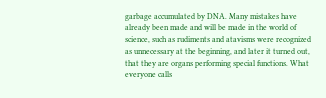garbage accumulated by DNA. Many mistakes have already been made and will be made in the world of science, such as rudiments and atavisms were recognized as unnecessary at the beginning, and later it turned out, that they are organs performing special functions. What everyone calls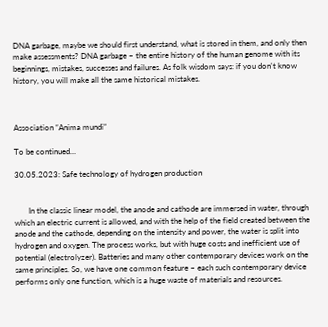DNA garbage, maybe we should first understand, what is stored in them, and only then make assessments? DNA garbage – the entire history of the human genome with its beginnings, mistakes, successes and failures. As folk wisdom says: if you don't know history, you will make all the same historical mistakes.



Association “Anima mundi”

To be continued…

30.05.2023: Safe technology of hydrogen production


       In the classic linear model, the anode and cathode are immersed in water, through which an electric current is allowed, and with the help of the field created between the anode and the cathode, depending on the intensity and power, the water is split into hydrogen and oxygen. The process works, but with huge costs and inefficient use of potential (electrolyzer). Batteries and many other contemporary devices work on the same principles. So, we have one common feature – each such contemporary device performs only one function, which is a huge waste of materials and resources.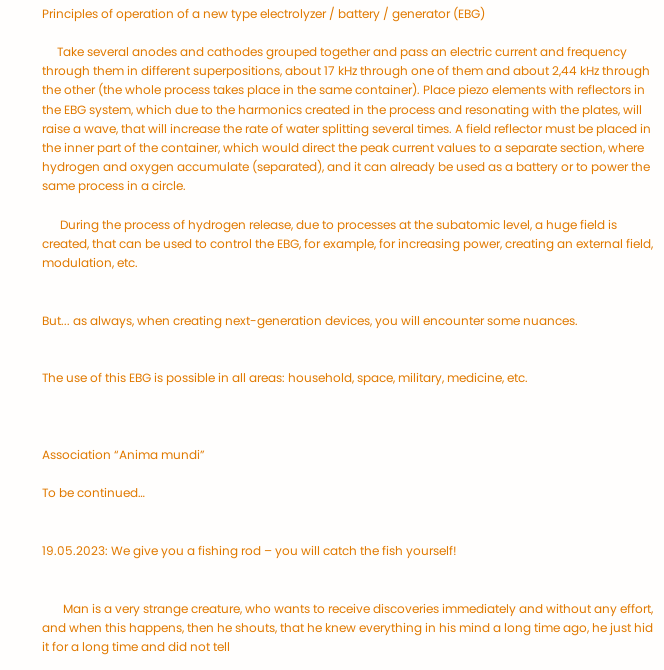Principles of operation of a new type electrolyzer / battery / generator (EBG)

     Take several anodes and cathodes grouped together and pass an electric current and frequency through them in different superpositions, about 17 kHz through one of them and about 2,44 kHz through the other (the whole process takes place in the same container). Place piezo elements with reflectors in the EBG system, which due to the harmonics created in the process and resonating with the plates, will raise a wave, that will increase the rate of water splitting several times. A field reflector must be placed in the inner part of the container, which would direct the peak current values to a separate section, where hydrogen and oxygen accumulate (separated), and it can already be used as a battery or to power the same process in a circle.

      During the process of hydrogen release, due to processes at the subatomic level, a huge field is created, that can be used to control the EBG, for example, for increasing power, creating an external field, modulation, etc.


But... as always, when creating next-generation devices, you will encounter some nuances.


The use of this EBG is possible in all areas: household, space, military, medicine, etc.



Association “Anima mundi”

To be continued…


19.05.2023: We give you a fishing rod – you will catch the fish yourself!


       Man is a very strange creature, who wants to receive discoveries immediately and without any effort, and when this happens, then he shouts, that he knew everything in his mind a long time ago, he just hid it for a long time and did not tell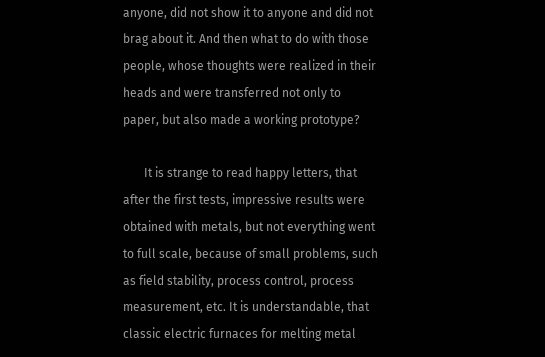anyone, did not show it to anyone and did not brag about it. And then what to do with those people, whose thoughts were realized in their heads and were transferred not only to paper, but also made a working prototype?

       It is strange to read happy letters, that after the first tests, impressive results were obtained with metals, but not everything went to full scale, because of small problems, such as field stability, process control, process measurement, etc. It is understandable, that classic electric furnaces for melting metal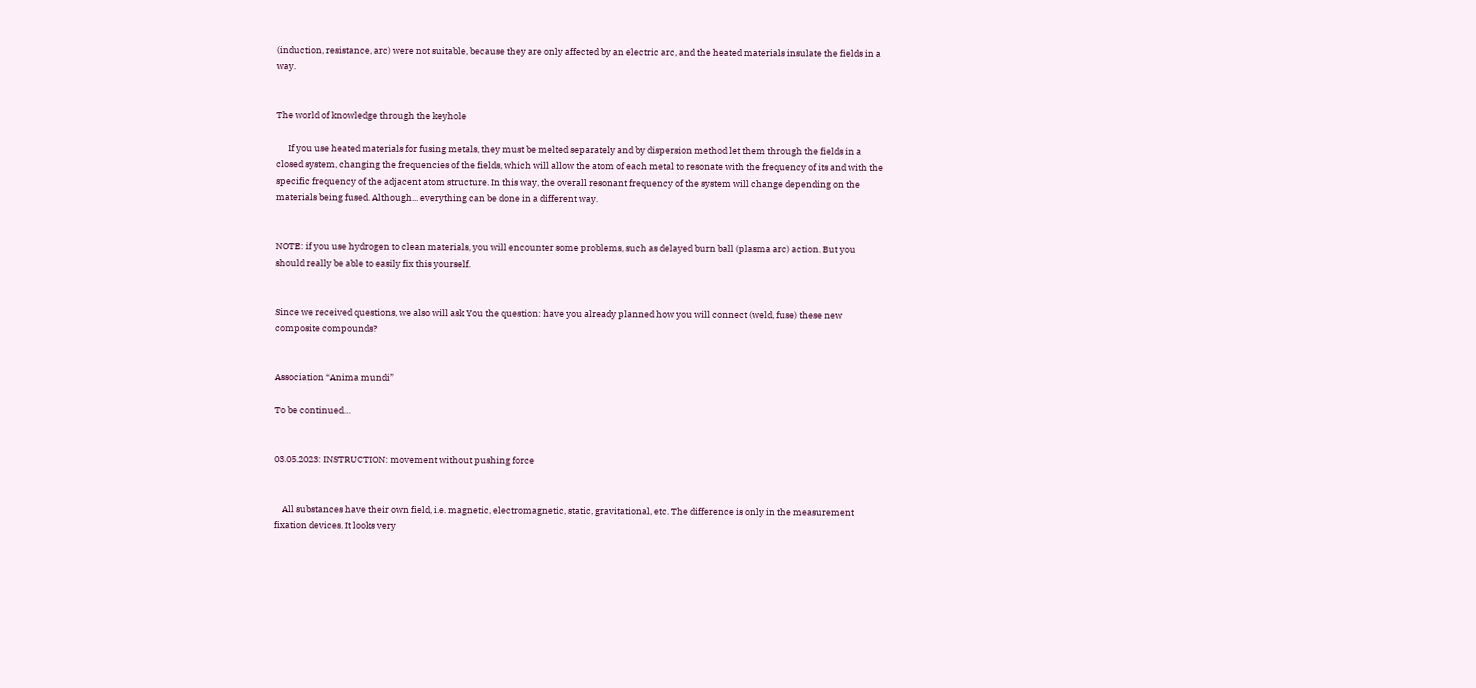(induction, resistance, arc) were not suitable, because they are only affected by an electric arc, and the heated materials insulate the fields in a way.


The world of knowledge through the keyhole

      If you use heated materials for fusing metals, they must be melted separately and by dispersion method let them through the fields in a closed system, changing the frequencies of the fields, which will allow the atom of each metal to resonate with the frequency of its and with the specific frequency of the adjacent atom structure. In this way, the overall resonant frequency of the system will change depending on the materials being fused. Although... everything can be done in a different way.


NOTE: if you use hydrogen to clean materials, you will encounter some problems, such as delayed burn ball (plasma arc) action. But you should really be able to easily fix this yourself.


Since we received questions, we also will ask You the question: have you already planned how you will connect (weld, fuse) these new composite compounds?


Association “Anima mundi”

To be continued…


03.05.2023: INSTRUCTION: movement without pushing force


    All substances have their own field, i.e. magnetic, electromagnetic, static, gravitational, etc. The difference is only in the measurement fixation devices. It looks very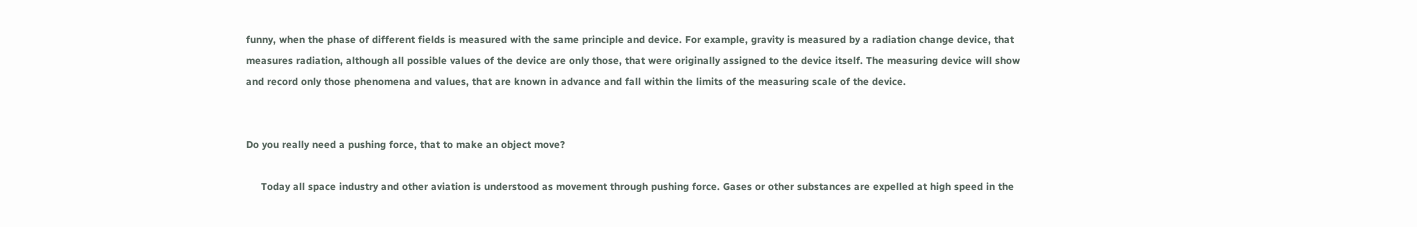funny, when the phase of different fields is measured with the same principle and device. For example, gravity is measured by a radiation change device, that measures radiation, although all possible values of the device are only those, that were originally assigned to the device itself. The measuring device will show and record only those phenomena and values, that are known in advance and fall within the limits of the measuring scale of the device.


Do you really need a pushing force, that to make an object move?

     Today all space industry and other aviation is understood as movement through pushing force. Gases or other substances are expelled at high speed in the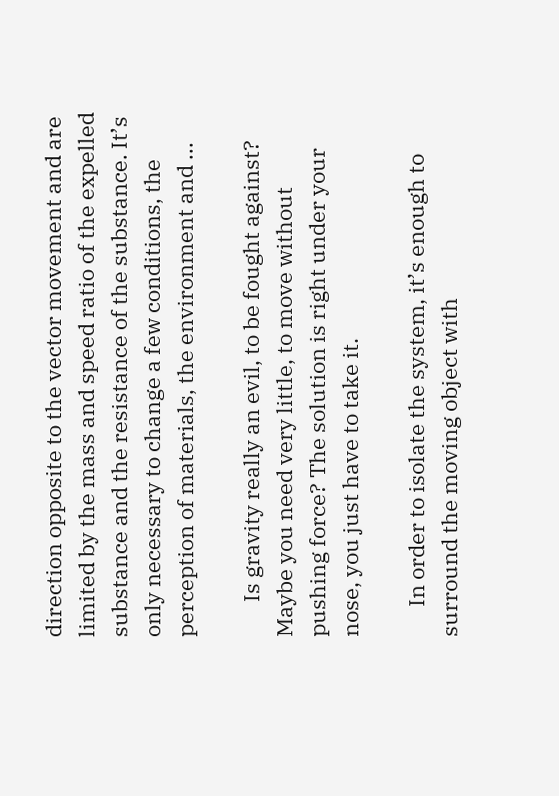direction opposite to the vector movement and are limited by the mass and speed ratio of the expelled substance and the resistance of the substance. It’s only necessary to change a few conditions, the perception of materials, the environment and ...

       Is gravity really an evil, to be fought against? Maybe you need very little, to move without pushing force? The solution is right under your nose, you just have to take it.

      In order to isolate the system, it’s enough to surround the moving object with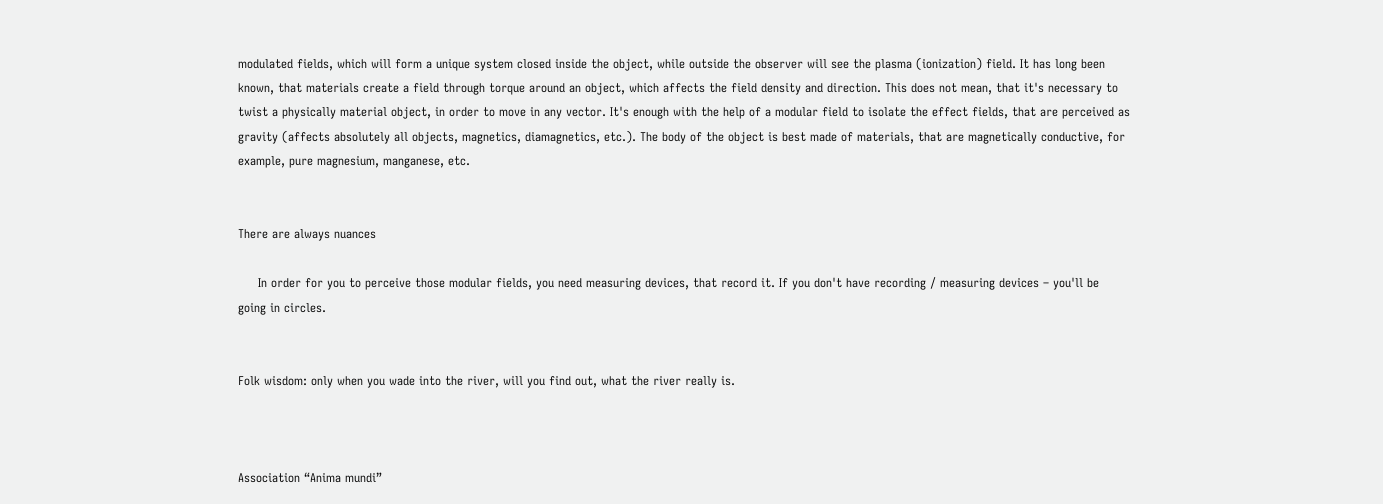modulated fields, which will form a unique system closed inside the object, while outside the observer will see the plasma (ionization) field. It has long been known, that materials create a field through torque around an object, which affects the field density and direction. This does not mean, that it's necessary to twist a physically material object, in order to move in any vector. It's enough with the help of a modular field to isolate the effect fields, that are perceived as gravity (affects absolutely all objects, magnetics, diamagnetics, etc.). The body of the object is best made of materials, that are magnetically conductive, for example, pure magnesium, manganese, etc.


There are always nuances

     In order for you to perceive those modular fields, you need measuring devices, that record it. If you don't have recording / measuring devices – you'll be going in circles.


Folk wisdom: only when you wade into the river, will you find out, what the river really is.



Association “Anima mundi”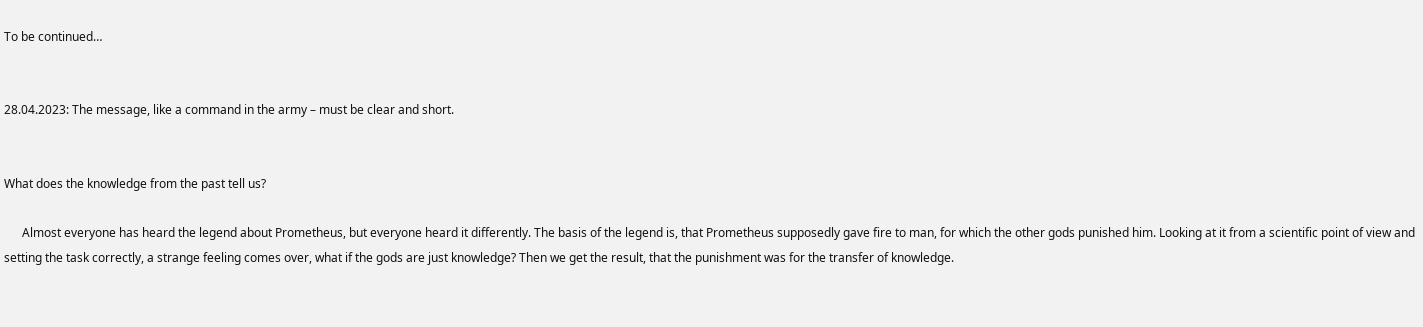To be continued…


28.04.2023: The message, like a command in the army – must be clear and short.


What does the knowledge from the past tell us?

      Almost everyone has heard the legend about Prometheus, but everyone heard it differently. The basis of the legend is, that Prometheus supposedly gave fire to man, for which the other gods punished him. Looking at it from a scientific point of view and setting the task correctly, a strange feeling comes over, what if the gods are just knowledge? Then we get the result, that the punishment was for the transfer of knowledge.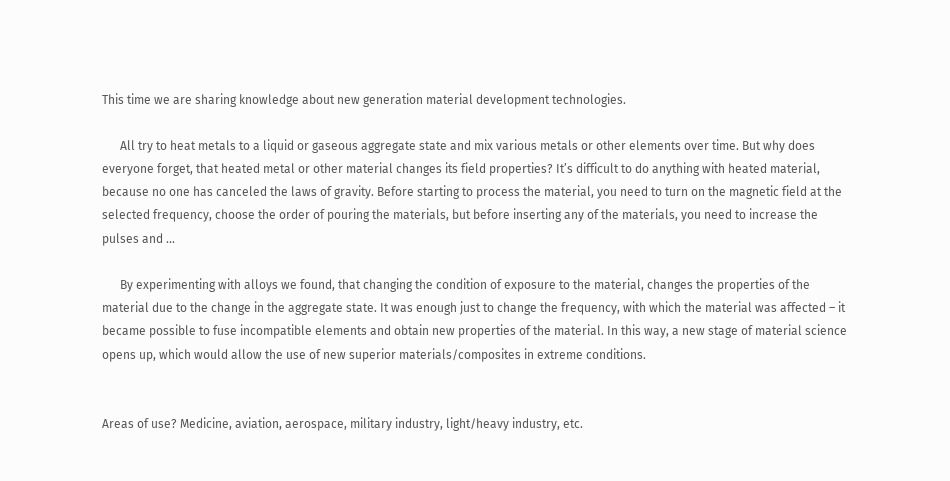This time we are sharing knowledge about new generation material development technologies.

      All try to heat metals to a liquid or gaseous aggregate state and mix various metals or other elements over time. But why does everyone forget, that heated metal or other material changes its field properties? It’s difficult to do anything with heated material, because no one has canceled the laws of gravity. Before starting to process the material, you need to turn on the magnetic field at the selected frequency, choose the order of pouring the materials, but before inserting any of the materials, you need to increase the pulses and ...

      By experimenting with alloys we found, that changing the condition of exposure to the material, changes the properties of the material due to the change in the aggregate state. It was enough just to change the frequency, with which the material was affected – it became possible to fuse incompatible elements and obtain new properties of the material. In this way, a new stage of material science opens up, which would allow the use of new superior materials/composites in extreme conditions.


Areas of use? Medicine, aviation, aerospace, military industry, light/heavy industry, etc.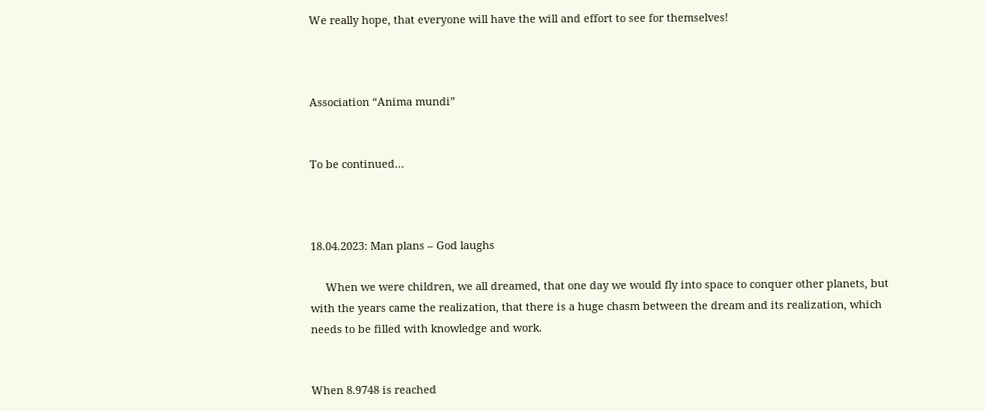We really hope, that everyone will have the will and effort to see for themselves!



Association “Anima mundi”


To be continued…



18.04.2023: Man plans – God laughs

     When we were children, we all dreamed, that one day we would fly into space to conquer other planets, but with the years came the realization, that there is a huge chasm between the dream and its realization, which needs to be filled with knowledge and work.


When 8.9748 is reached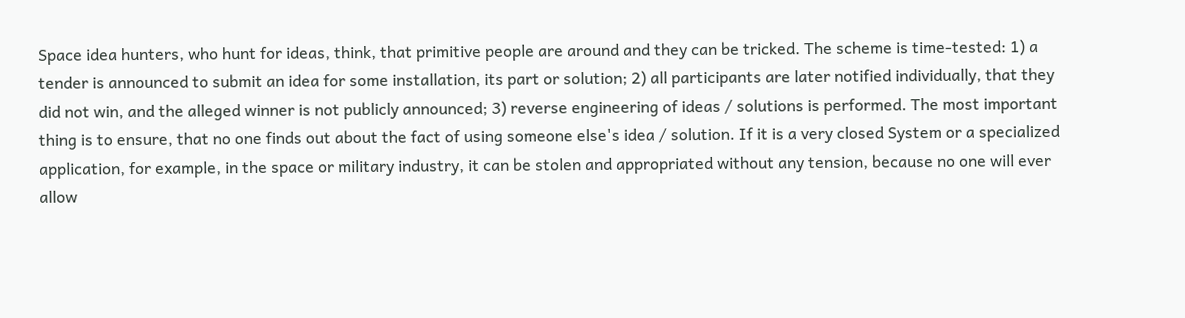Space idea hunters, who hunt for ideas, think, that primitive people are around and they can be tricked. The scheme is time-tested: 1) a tender is announced to submit an idea for some installation, its part or solution; 2) all participants are later notified individually, that they did not win, and the alleged winner is not publicly announced; 3) reverse engineering of ideas / solutions is performed. The most important thing is to ensure, that no one finds out about the fact of using someone else's idea / solution. If it is a very closed System or a specialized application, for example, in the space or military industry, it can be stolen and appropriated without any tension, because no one will ever allow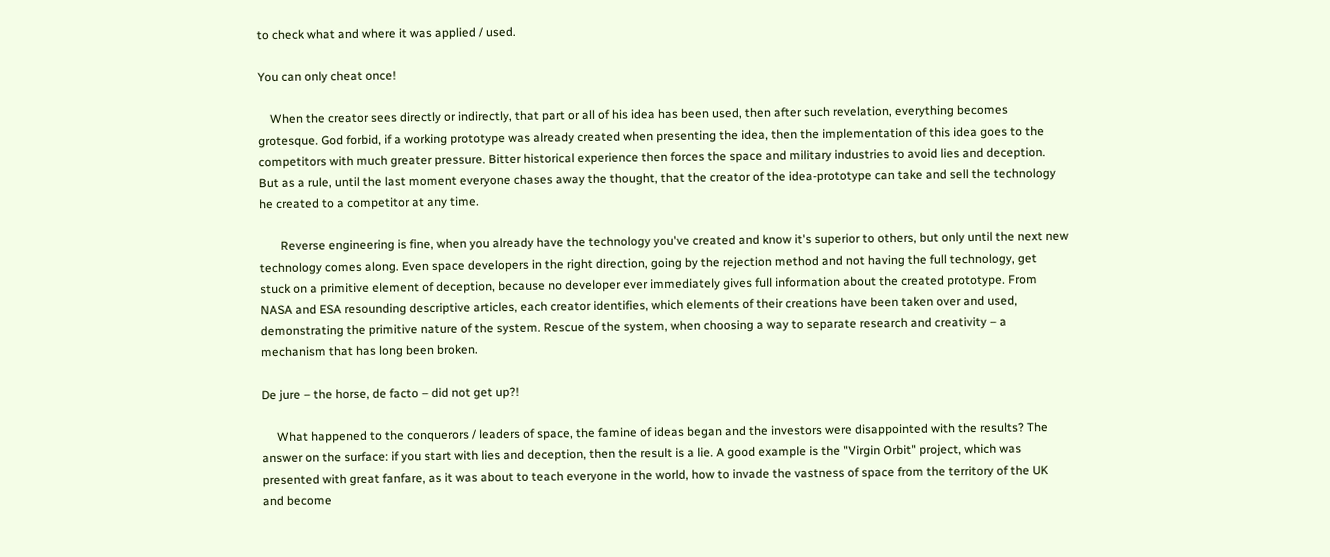to check what and where it was applied / used.

You can only cheat once!

    When the creator sees directly or indirectly, that part or all of his idea has been used, then after such revelation, everything becomes grotesque. God forbid, if a working prototype was already created when presenting the idea, then the implementation of this idea goes to the competitors with much greater pressure. Bitter historical experience then forces the space and military industries to avoid lies and deception. But as a rule, until the last moment everyone chases away the thought, that the creator of the idea-prototype can take and sell the technology he created to a competitor at any time.

       Reverse engineering is fine, when you already have the technology you've created and know it's superior to others, but only until the next new technology comes along. Even space developers in the right direction, going by the rejection method and not having the full technology, get stuck on a primitive element of deception, because no developer ever immediately gives full information about the created prototype. From NASA and ESA resounding descriptive articles, each creator identifies, which elements of their creations have been taken over and used, demonstrating the primitive nature of the system. Rescue of the system, when choosing a way to separate research and creativity – a mechanism that has long been broken.

De jure – the horse, de facto – did not get up?!

     What happened to the conquerors / leaders of space, the famine of ideas began and the investors were disappointed with the results? The answer on the surface: if you start with lies and deception, then the result is a lie. A good example is the "Virgin Orbit" project, which was presented with great fanfare, as it was about to teach everyone in the world, how to invade the vastness of space from the territory of the UK and become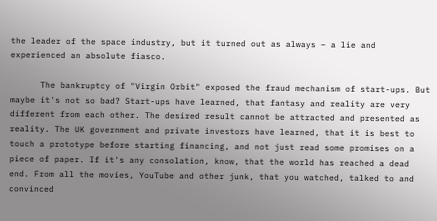the leader of the space industry, but it turned out as always – a lie and experienced an absolute fiasco.

      The bankruptcy of "Virgin Orbit" exposed the fraud mechanism of start-ups. But maybe it's not so bad? Start-ups have learned, that fantasy and reality are very different from each other. The desired result cannot be attracted and presented as reality. The UK government and private investors have learned, that it is best to touch a prototype before starting financing, and not just read some promises on a piece of paper. If it's any consolation, know, that the world has reached a dead end. From all the movies, YouTube and other junk, that you watched, talked to and convinced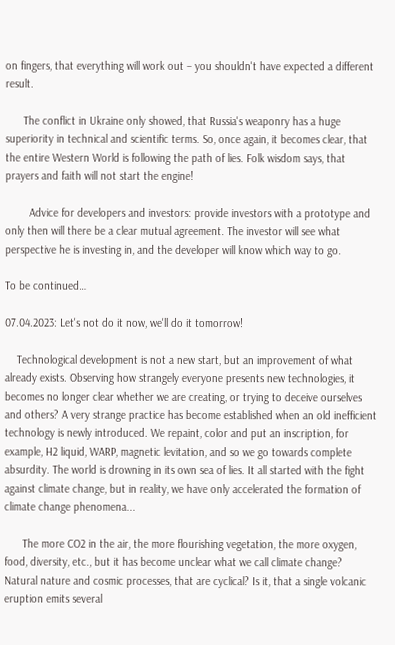on fingers, that everything will work out – you shouldn't have expected a different result.

      The conflict in Ukraine only showed, that Russia's weaponry has a huge superiority in technical and scientific terms. So, once again, it becomes clear, that the entire Western World is following the path of lies. Folk wisdom says, that prayers and faith will not start the engine!

        Advice for developers and investors: provide investors with a prototype and only then will there be a clear mutual agreement. The investor will see what perspective he is investing in, and the developer will know which way to go.

To be continued…

07.04.2023: Let's not do it now, we'll do it tomorrow!

    Technological development is not a new start, but an improvement of what already exists. Observing how strangely everyone presents new technologies, it becomes no longer clear whether we are creating, or trying to deceive ourselves and others? A very strange practice has become established when an old inefficient technology is newly introduced. We repaint, color and put an inscription, for example, H2 liquid, WARP, magnetic levitation, and so we go towards complete absurdity. The world is drowning in its own sea of lies. It all started with the fight against climate change, but in reality, we have only accelerated the formation of climate change phenomena...

      The more CO2 in the air, the more flourishing vegetation, the more oxygen, food, diversity, etc., but it has become unclear what we call climate change? Natural nature and cosmic processes, that are cyclical? Is it, that a single volcanic eruption emits several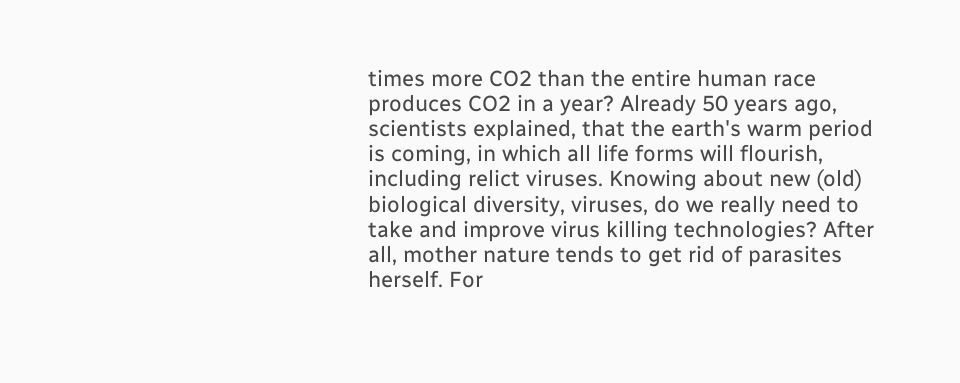times more CO2 than the entire human race produces CO2 in a year? Already 50 years ago, scientists explained, that the earth's warm period is coming, in which all life forms will flourish, including relict viruses. Knowing about new (old) biological diversity, viruses, do we really need to take and improve virus killing technologies? After all, mother nature tends to get rid of parasites herself. For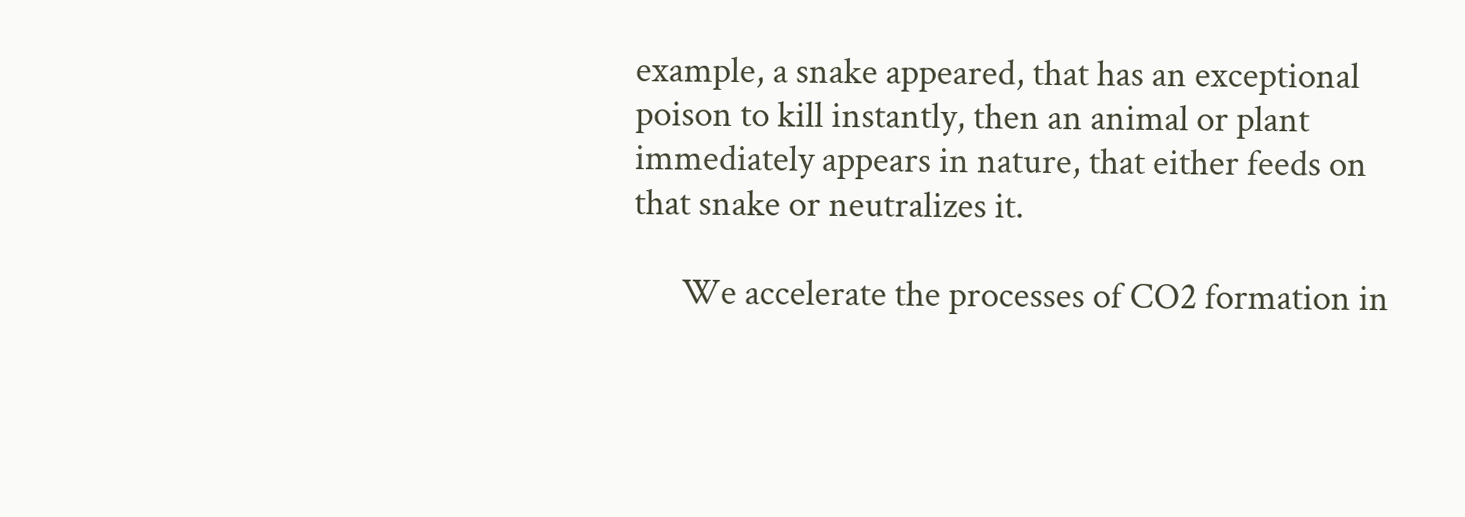example, a snake appeared, that has an exceptional poison to kill instantly, then an animal or plant immediately appears in nature, that either feeds on that snake or neutralizes it.

      We accelerate the processes of CO2 formation in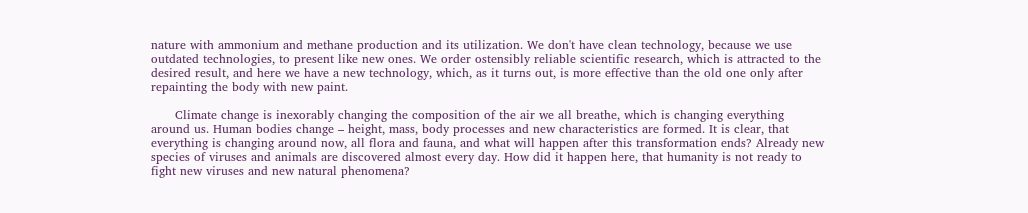nature with ammonium and methane production and its utilization. We don't have clean technology, because we use outdated technologies, to present like new ones. We order ostensibly reliable scientific research, which is attracted to the desired result, and here we have a new technology, which, as it turns out, is more effective than the old one only after repainting the body with new paint.

      Climate change is inexorably changing the composition of the air we all breathe, which is changing everything around us. Human bodies change – height, mass, body processes and new characteristics are formed. It is clear, that everything is changing around now, all flora and fauna, and what will happen after this transformation ends? Already new species of viruses and animals are discovered almost every day. How did it happen here, that humanity is not ready to fight new viruses and new natural phenomena?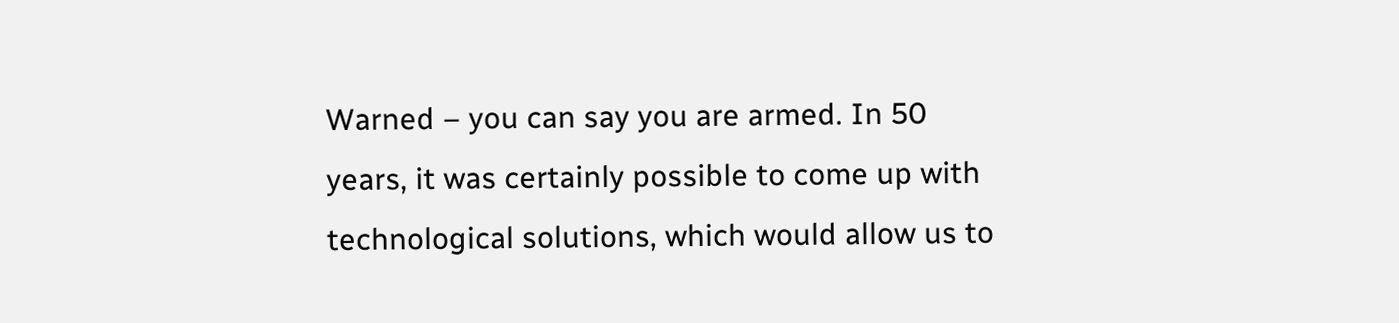Warned – you can say you are armed. In 50 years, it was certainly possible to come up with technological solutions, which would allow us to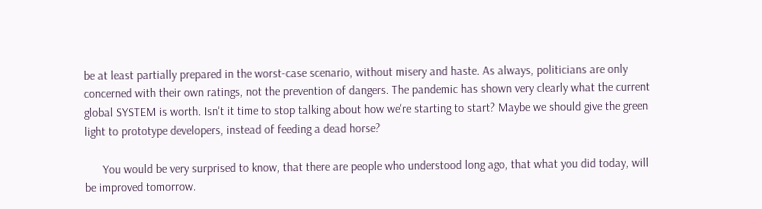be at least partially prepared in the worst-case scenario, without misery and haste. As always, politicians are only concerned with their own ratings, not the prevention of dangers. The pandemic has shown very clearly what the current global SYSTEM is worth. Isn't it time to stop talking about how we're starting to start? Maybe we should give the green light to prototype developers, instead of feeding a dead horse?

      You would be very surprised to know, that there are people who understood long ago, that what you did today, will be improved tomorrow.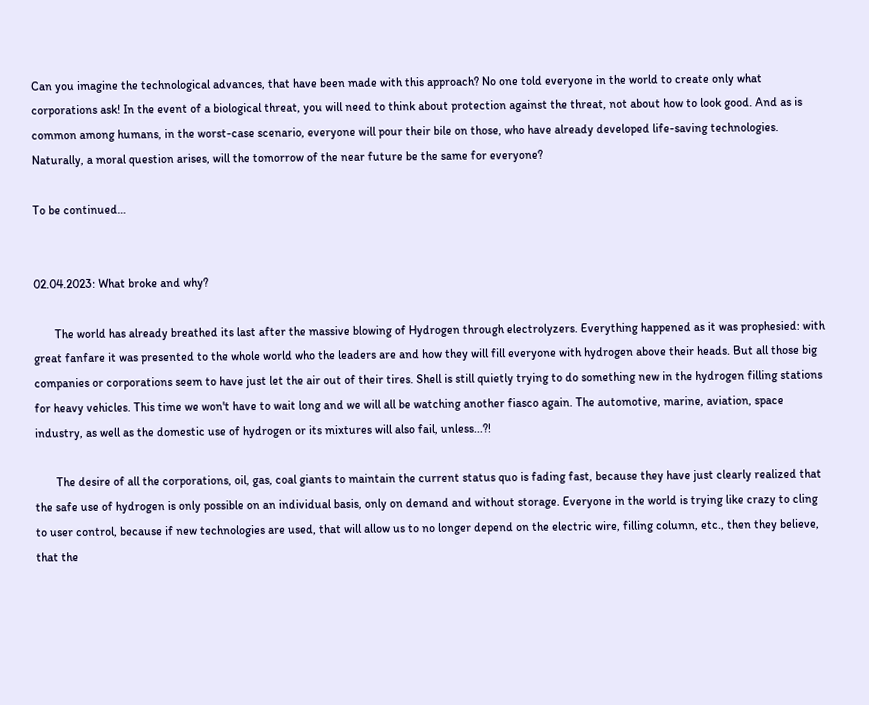Can you imagine the technological advances, that have been made with this approach? No one told everyone in the world to create only what corporations ask! In the event of a biological threat, you will need to think about protection against the threat, not about how to look good. And as is common among humans, in the worst-case scenario, everyone will pour their bile on those, who have already developed life-saving technologies. Naturally, a moral question arises, will the tomorrow of the near future be the same for everyone?

To be continued…


02.04.2023: What broke and why?

       The world has already breathed its last after the massive blowing of Hydrogen through electrolyzers. Everything happened as it was prophesied: with great fanfare it was presented to the whole world who the leaders are and how they will fill everyone with hydrogen above their heads. But all those big companies or corporations seem to have just let the air out of their tires. Shell is still quietly trying to do something new in the hydrogen filling stations for heavy vehicles. This time we won't have to wait long and we will all be watching another fiasco again. The automotive, marine, aviation, space industry, as well as the domestic use of hydrogen or its mixtures will also fail, unless...?!

       The desire of all the corporations, oil, gas, coal giants to maintain the current status quo is fading fast, because they have just clearly realized that the safe use of hydrogen is only possible on an individual basis, only on demand and without storage. Everyone in the world is trying like crazy to cling to user control, because if new technologies are used, that will allow us to no longer depend on the electric wire, filling column, etc., then they believe, that the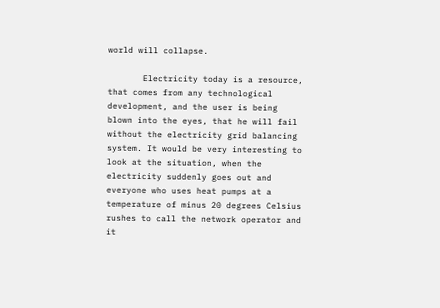world will collapse.

       Electricity today is a resource, that comes from any technological development, and the user is being blown into the eyes, that he will fail without the electricity grid balancing system. It would be very interesting to look at the situation, when the electricity suddenly goes out and everyone who uses heat pumps at a temperature of minus 20 degrees Celsius rushes to call the network operator and it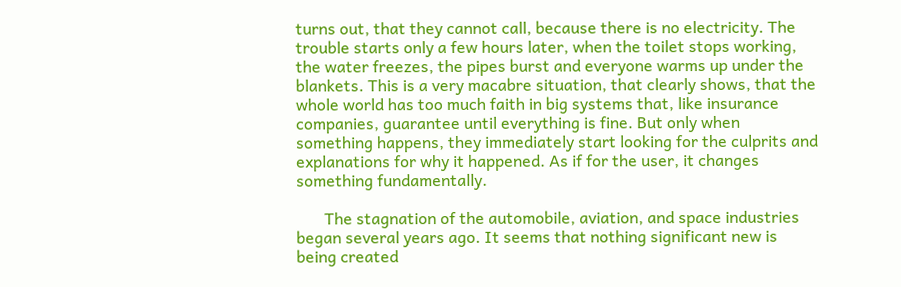turns out, that they cannot call, because there is no electricity. The trouble starts only a few hours later, when the toilet stops working, the water freezes, the pipes burst and everyone warms up under the blankets. This is a very macabre situation, that clearly shows, that the whole world has too much faith in big systems that, like insurance companies, guarantee until everything is fine. But only when something happens, they immediately start looking for the culprits and explanations for why it happened. As if for the user, it changes something fundamentally.

       The stagnation of the automobile, aviation, and space industries began several years ago. It seems that nothing significant new is being created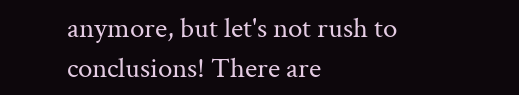anymore, but let's not rush to conclusions! There are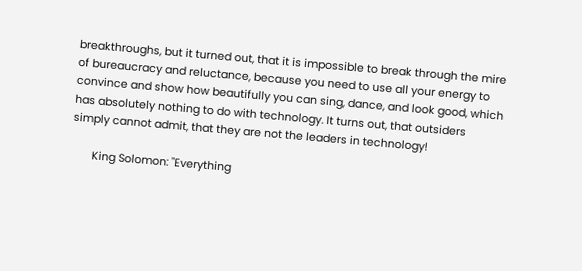breakthroughs, but it turned out, that it is impossible to break through the mire of bureaucracy and reluctance, because you need to use all your energy to convince and show how beautifully you can sing, dance, and look good, which has absolutely nothing to do with technology. It turns out, that outsiders simply cannot admit, that they are not the leaders in technology!

       King Solomon: "Everything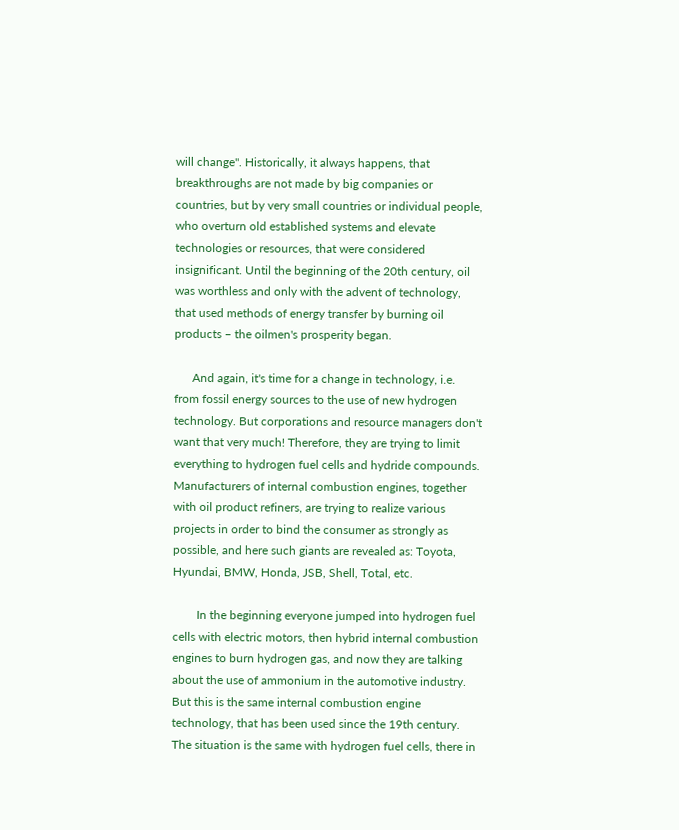will change". Historically, it always happens, that breakthroughs are not made by big companies or countries, but by very small countries or individual people, who overturn old established systems and elevate technologies or resources, that were considered insignificant. Until the beginning of the 20th century, oil was worthless and only with the advent of technology, that used methods of energy transfer by burning oil products – the oilmen's prosperity began.

      And again, it's time for a change in technology, i.e. from fossil energy sources to the use of new hydrogen technology. But corporations and resource managers don't want that very much! Therefore, they are trying to limit everything to hydrogen fuel cells and hydride compounds. Manufacturers of internal combustion engines, together with oil product refiners, are trying to realize various projects in order to bind the consumer as strongly as possible, and here such giants are revealed as: Toyota, Hyundai, BMW, Honda, JSB, Shell, Total, etc.

        In the beginning everyone jumped into hydrogen fuel cells with electric motors, then hybrid internal combustion engines to burn hydrogen gas, and now they are talking about the use of ammonium in the automotive industry. But this is the same internal combustion engine technology, that has been used since the 19th century. The situation is the same with hydrogen fuel cells, there in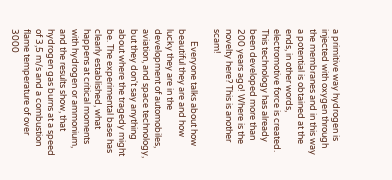a primitive way hydrogen is injected with oxygen through the membranes and in this way a potential is obtained at the ends, in other words, electromotive force is created. This technology has already been developed more than 200 years ago! Where is the novelty here? This is another scam!

      Everyone talks about how beautiful they are and how lucky they are in the development of automobiles, aviation, and space technology, but they don't say anything about where the tragedy might be. The experimental base has clearly established, what happens at critical moments with hydrogen or ammonium, and the results show, that hydrogen gas burns at a speed of 3,5 m/s and a combustion flame temperature of over 3000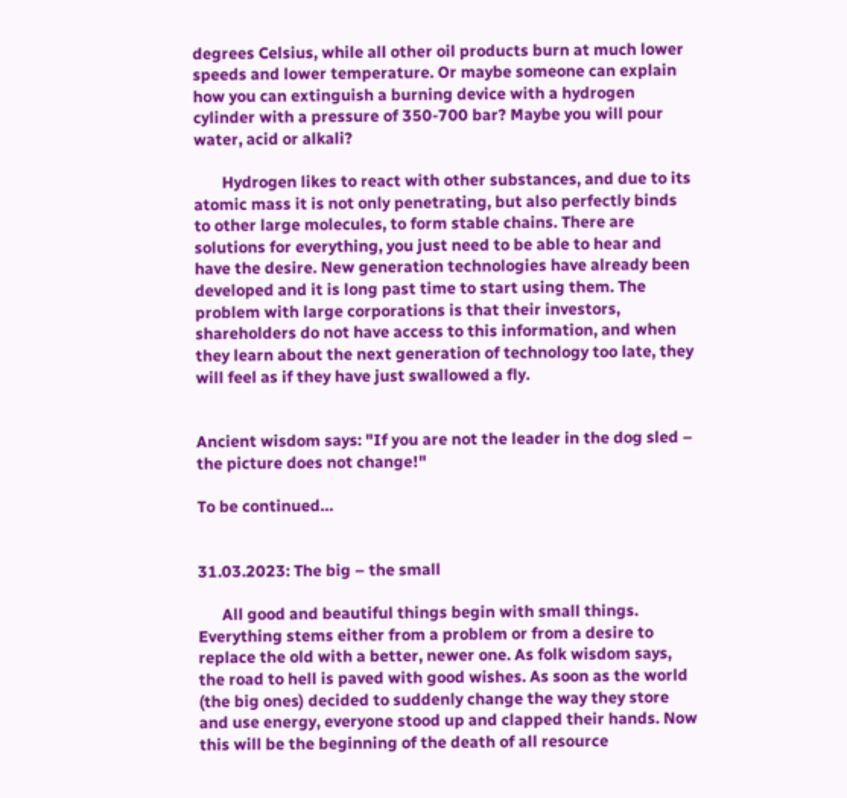degrees Celsius, while all other oil products burn at much lower speeds and lower temperature. Or maybe someone can explain how you can extinguish a burning device with a hydrogen cylinder with a pressure of 350-700 bar? Maybe you will pour water, acid or alkali?

       Hydrogen likes to react with other substances, and due to its atomic mass it is not only penetrating, but also perfectly binds to other large molecules, to form stable chains. There are solutions for everything, you just need to be able to hear and have the desire. New generation technologies have already been developed and it is long past time to start using them. The problem with large corporations is that their investors, shareholders do not have access to this information, and when they learn about the next generation of technology too late, they will feel as if they have just swallowed a fly.


Ancient wisdom says: "If you are not the leader in the dog sled – the picture does not change!"

To be continued…


31.03.2023: The big – the small

      All good and beautiful things begin with small things. Everything stems either from a problem or from a desire to replace the old with a better, newer one. As folk wisdom says, the road to hell is paved with good wishes. As soon as the world (the big ones) decided to suddenly change the way they store and use energy, everyone stood up and clapped their hands. Now this will be the beginning of the death of all resource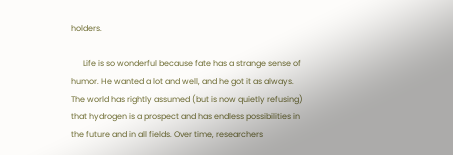holders.

      Life is so wonderful because fate has a strange sense of humor. He wanted a lot and well, and he got it as always. The world has rightly assumed (but is now quietly refusing) that hydrogen is a prospect and has endless possibilities in the future and in all fields. Over time, researchers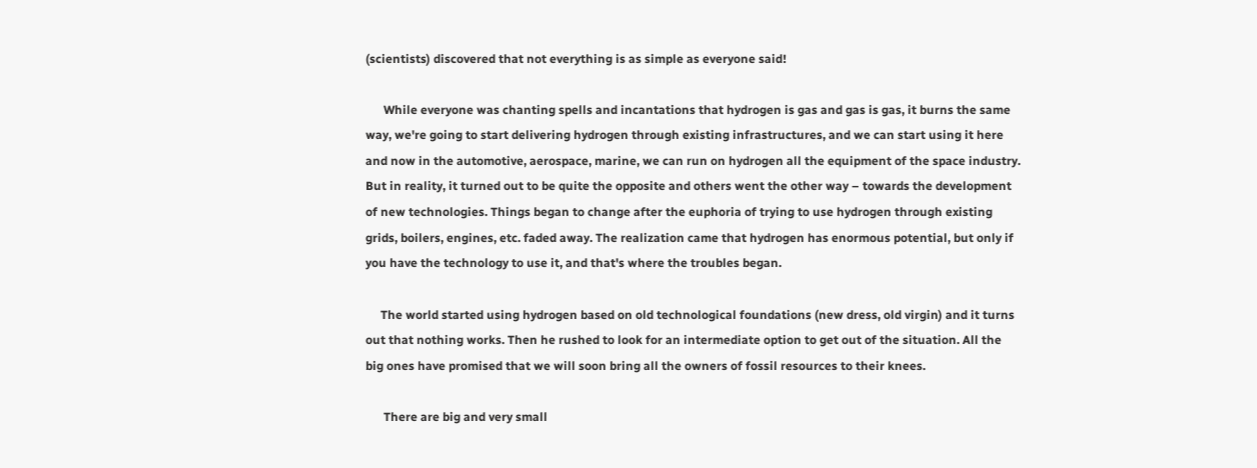(scientists) discovered that not everything is as simple as everyone said!

      While everyone was chanting spells and incantations that hydrogen is gas and gas is gas, it burns the same way, we're going to start delivering hydrogen through existing infrastructures, and we can start using it here and now in the automotive, aerospace, marine, we can run on hydrogen all the equipment of the space industry. But in reality, it turned out to be quite the opposite and others went the other way – towards the development of new technologies. Things began to change after the euphoria of trying to use hydrogen through existing grids, boilers, engines, etc. faded away. The realization came that hydrogen has enormous potential, but only if you have the technology to use it, and that's where the troubles began.

     The world started using hydrogen based on old technological foundations (new dress, old virgin) and it turns out that nothing works. Then he rushed to look for an intermediate option to get out of the situation. All the big ones have promised that we will soon bring all the owners of fossil resources to their knees.

      There are big and very small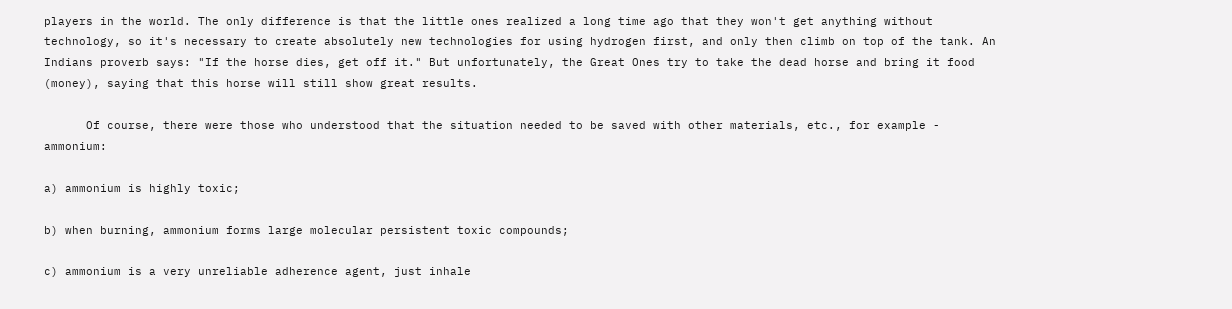players in the world. The only difference is that the little ones realized a long time ago that they won't get anything without technology, so it's necessary to create absolutely new technologies for using hydrogen first, and only then climb on top of the tank. An Indians proverb says: "If the horse dies, get off it." But unfortunately, the Great Ones try to take the dead horse and bring it food (money), saying that this horse will still show great results.

      Of course, there were those who understood that the situation needed to be saved with other materials, etc., for example - ammonium:

a) ammonium is highly toxic;

b) when burning, ammonium forms large molecular persistent toxic compounds;

c) ammonium is a very unreliable adherence agent, just inhale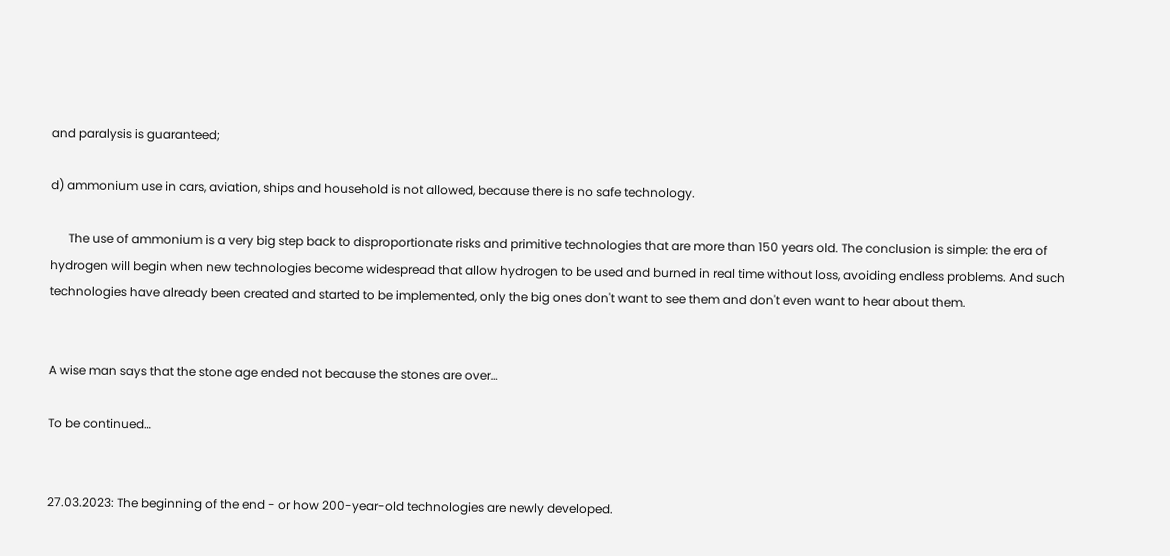and paralysis is guaranteed;

d) ammonium use in cars, aviation, ships and household is not allowed, because there is no safe technology.

      The use of ammonium is a very big step back to disproportionate risks and primitive technologies that are more than 150 years old. The conclusion is simple: the era of hydrogen will begin when new technologies become widespread that allow hydrogen to be used and burned in real time without loss, avoiding endless problems. And such technologies have already been created and started to be implemented, only the big ones don't want to see them and don't even want to hear about them.


A wise man says that the stone age ended not because the stones are over…

To be continued…


27.03.2023: The beginning of the end - or how 200-year-old technologies are newly developed.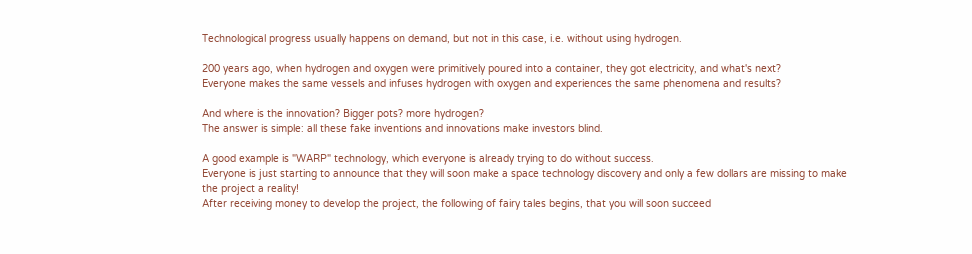Technological progress usually happens on demand, but not in this case, i.e. without using hydrogen.

200 years ago, when hydrogen and oxygen were primitively poured into a container, they got electricity, and what's next?
Everyone makes the same vessels and infuses hydrogen with oxygen and experiences the same phenomena and results?

And where is the innovation? Bigger pots? more hydrogen?
The answer is simple: all these fake inventions and innovations make investors blind.

A good example is "WARP" technology, which everyone is already trying to do without success.
Everyone is just starting to announce that they will soon make a space technology discovery and only a few dollars are missing to make the project a reality!
After receiving money to develop the project, the following of fairy tales begins, that you will soon succeed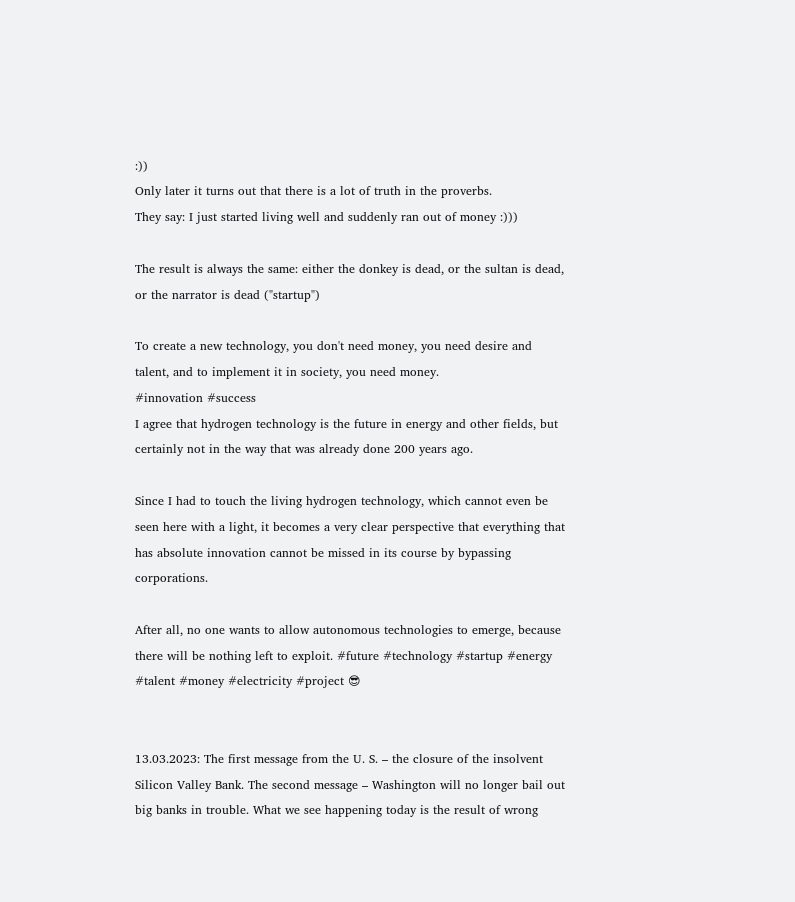:))
Only later it turns out that there is a lot of truth in the proverbs.
They say: I just started living well and suddenly ran out of money :)))

The result is always the same: either the donkey is dead, or the sultan is dead, or the narrator is dead ("startup")

To create a new technology, you don't need money, you need desire and talent, and to implement it in society, you need money.
#innovation #success
I agree that hydrogen technology is the future in energy and other fields, but certainly not in the way that was already done 200 years ago.

Since I had to touch the living hydrogen technology, which cannot even be seen here with a light, it becomes a very clear perspective that everything that has absolute innovation cannot be missed in its course by bypassing corporations.

After all, no one wants to allow autonomous technologies to emerge, because there will be nothing left to exploit. #future #technology #startup #energy #talent #money #electricity #project 😎


13.03.2023: The first message from the U. S. – the closure of the insolvent Silicon Valley Bank. The second message – Washington will no longer bail out big banks in trouble. What we see happening today is the result of wrong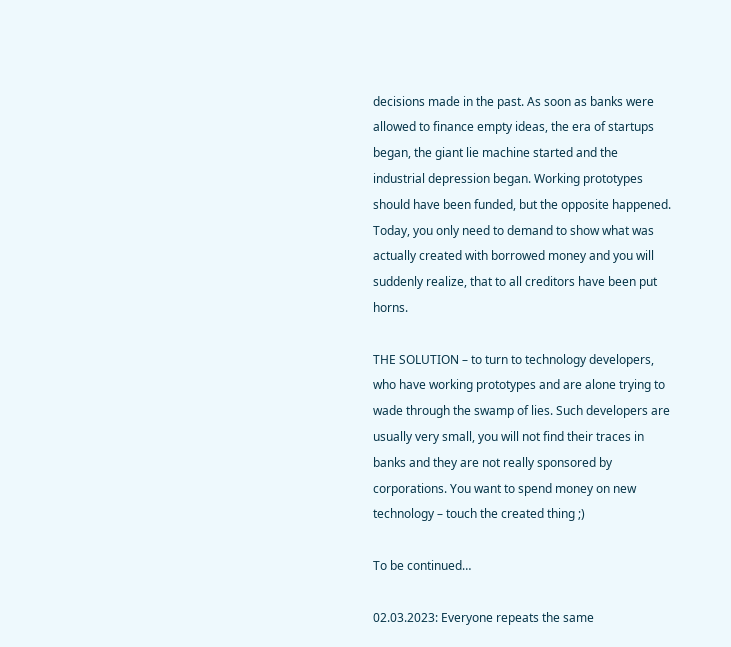decisions made in the past. As soon as banks were allowed to finance empty ideas, the era of startups began, the giant lie machine started and the industrial depression began. Working prototypes should have been funded, but the opposite happened. Today, you only need to demand to show what was actually created with borrowed money and you will suddenly realize, that to all creditors have been put horns.

THE SOLUTION – to turn to technology developers, who have working prototypes and are alone trying to wade through the swamp of lies. Such developers are usually very small, you will not find their traces in banks and they are not really sponsored by corporations. You want to spend money on new technology – touch the created thing ;)

To be continued…

02.03.2023: Everyone repeats the same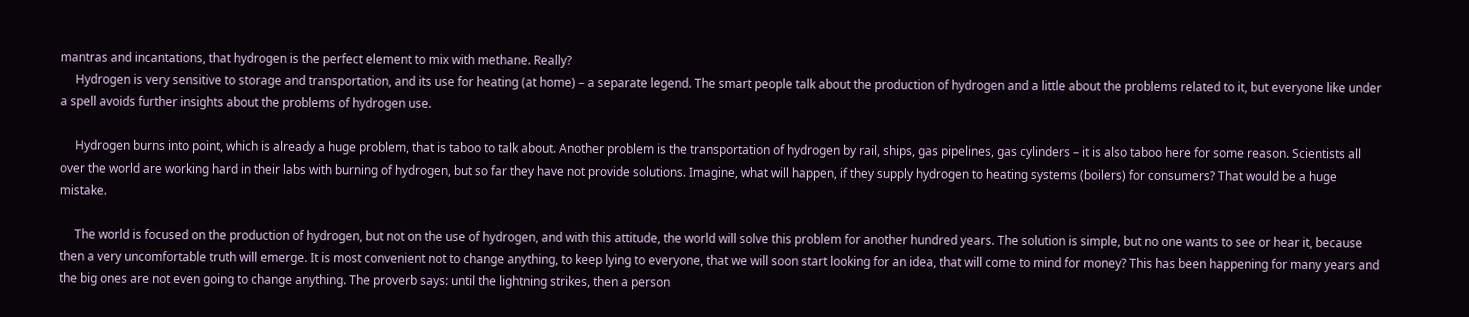mantras and incantations, that hydrogen is the perfect element to mix with methane. Really?
     Hydrogen is very sensitive to storage and transportation, and its use for heating (at home) – a separate legend. The smart people talk about the production of hydrogen and a little about the problems related to it, but everyone like under a spell avoids further insights about the problems of hydrogen use.

     Hydrogen burns into point, which is already a huge problem, that is taboo to talk about. Another problem is the transportation of hydrogen by rail, ships, gas pipelines, gas cylinders – it is also taboo here for some reason. Scientists all over the world are working hard in their labs with burning of hydrogen, but so far they have not provide solutions. Imagine, what will happen, if they supply hydrogen to heating systems (boilers) for consumers? That would be a huge mistake.

     The world is focused on the production of hydrogen, but not on the use of hydrogen, and with this attitude, the world will solve this problem for another hundred years. The solution is simple, but no one wants to see or hear it, because then a very uncomfortable truth will emerge. It is most convenient not to change anything, to keep lying to everyone, that we will soon start looking for an idea, that will come to mind for money? This has been happening for many years and the big ones are not even going to change anything. The proverb says: until the lightning strikes, then a person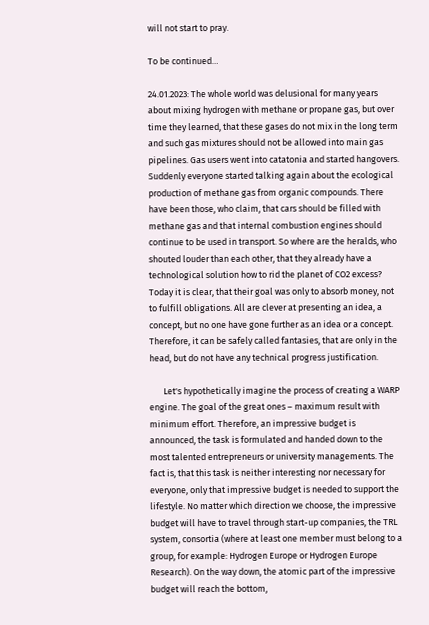will not start to pray.

To be continued…

24.01.2023: The whole world was delusional for many years about mixing hydrogen with methane or propane gas, but over time they learned, that these gases do not mix in the long term and such gas mixtures should not be allowed into main gas pipelines. Gas users went into catatonia and started hangovers. Suddenly everyone started talking again about the ecological production of methane gas from organic compounds. There have been those, who claim, that cars should be filled with methane gas and that internal combustion engines should continue to be used in transport. So where are the heralds, who shouted louder than each other, that they already have a technological solution how to rid the planet of CO2 excess? Today it is clear, that their goal was only to absorb money, not to fulfill obligations. All are clever at presenting an idea, a concept, but no one have gone further as an idea or a concept. Therefore, it can be safely called fantasies, that are only in the head, but do not have any technical progress justification.

       Let's hypothetically imagine the process of creating a WARP engine. The goal of the great ones – maximum result with minimum effort. Therefore, an impressive budget is announced, the task is formulated and handed down to the most talented entrepreneurs or university managements. The fact is, that this task is neither interesting nor necessary for everyone, only that impressive budget is needed to support the lifestyle. No matter which direction we choose, the impressive budget will have to travel through start-up companies, the TRL system, consortia (where at least one member must belong to a group, for example: Hydrogen Europe or Hydrogen Europe Research). On the way down, the atomic part of the impressive budget will reach the bottom,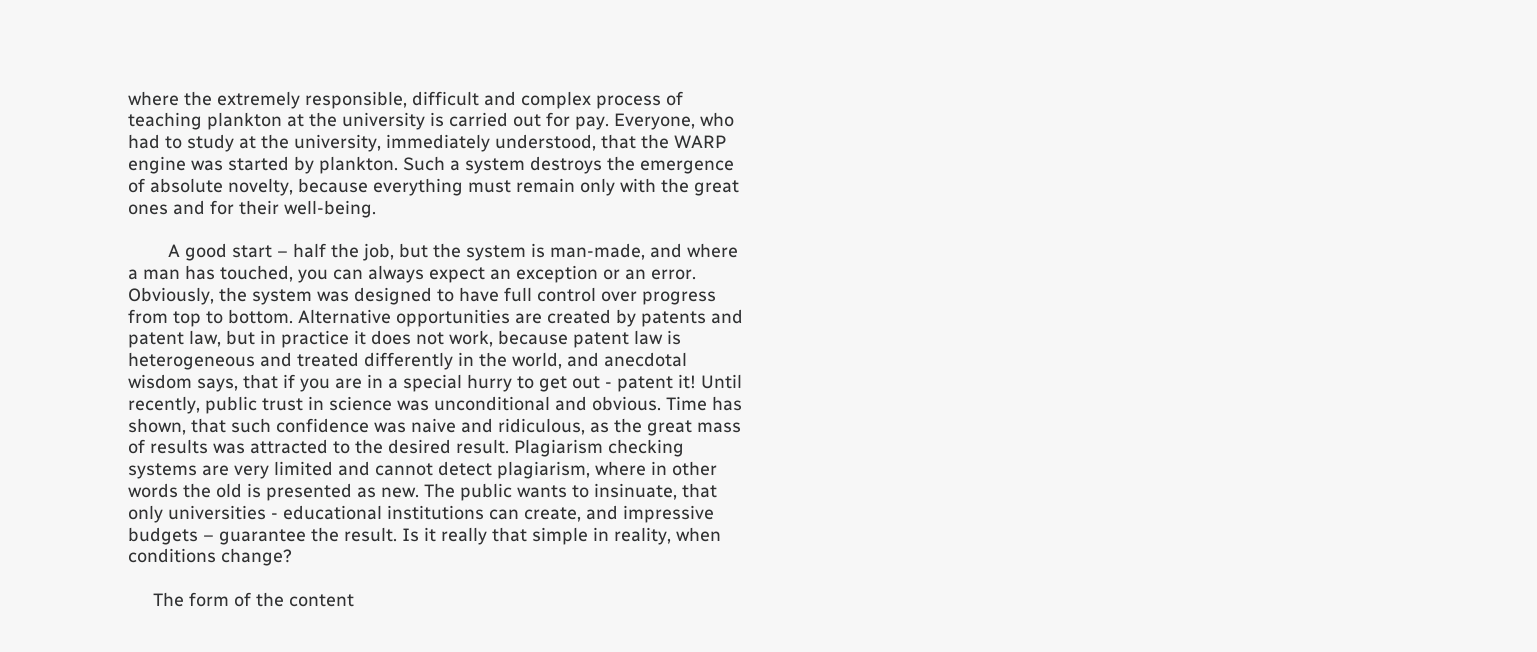where the extremely responsible, difficult and complex process of teaching plankton at the university is carried out for pay. Everyone, who had to study at the university, immediately understood, that the WARP engine was started by plankton. Such a system destroys the emergence of absolute novelty, because everything must remain only with the great ones and for their well-being.

        A good start – half the job, but the system is man-made, and where a man has touched, you can always expect an exception or an error. Obviously, the system was designed to have full control over progress from top to bottom. Alternative opportunities are created by patents and patent law, but in practice it does not work, because patent law is heterogeneous and treated differently in the world, and anecdotal wisdom says, that if you are in a special hurry to get out - patent it! Until recently, public trust in science was unconditional and obvious. Time has shown, that such confidence was naive and ridiculous, as the great mass of results was attracted to the desired result. Plagiarism checking systems are very limited and cannot detect plagiarism, where in other words the old is presented as new. The public wants to insinuate, that only universities - educational institutions can create, and impressive budgets – guarantee the result. Is it really that simple in reality, when conditions change?

     The form of the content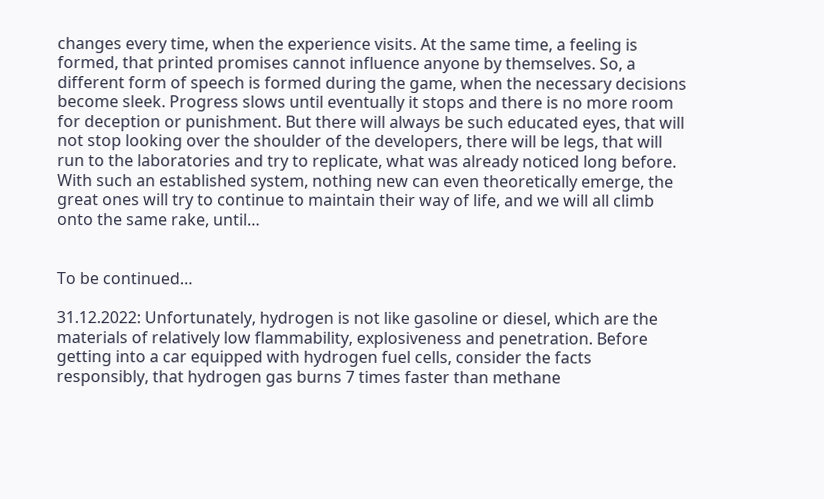changes every time, when the experience visits. At the same time, a feeling is formed, that printed promises cannot influence anyone by themselves. So, a different form of speech is formed during the game, when the necessary decisions become sleek. Progress slows until eventually it stops and there is no more room for deception or punishment. But there will always be such educated eyes, that will not stop looking over the shoulder of the developers, there will be legs, that will run to the laboratories and try to replicate, what was already noticed long before. With such an established system, nothing new can even theoretically emerge, the great ones will try to continue to maintain their way of life, and we will all climb onto the same rake, until…


To be continued…

31.12.2022: Unfortunately, hydrogen is not like gasoline or diesel, which are the materials of relatively low flammability, explosiveness and penetration. Before getting into a car equipped with hydrogen fuel cells, consider the facts responsibly, that hydrogen gas burns 7 times faster than methane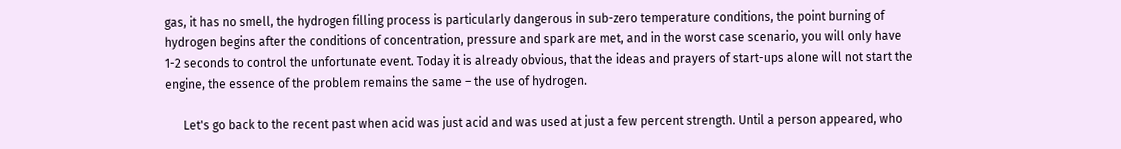gas, it has no smell, the hydrogen filling process is particularly dangerous in sub-zero temperature conditions, the point burning of hydrogen begins after the conditions of concentration, pressure and spark are met, and in the worst case scenario, you will only have 1-2 seconds to control the unfortunate event. Today it is already obvious, that the ideas and prayers of start-ups alone will not start the engine, the essence of the problem remains the same – the use of hydrogen.

      Let's go back to the recent past when acid was just acid and was used at just a few percent strength. Until a person appeared, who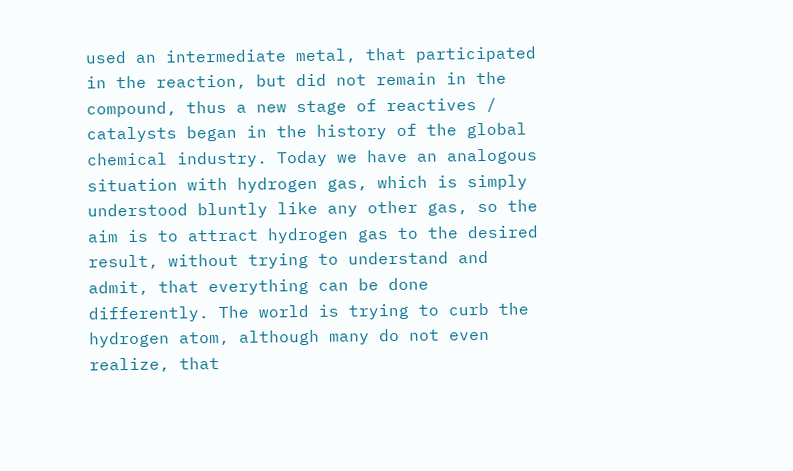used an intermediate metal, that participated in the reaction, but did not remain in the compound, thus a new stage of reactives / catalysts began in the history of the global chemical industry. Today we have an analogous situation with hydrogen gas, which is simply understood bluntly like any other gas, so the aim is to attract hydrogen gas to the desired result, without trying to understand and admit, that everything can be done differently. The world is trying to curb the hydrogen atom, although many do not even realize, that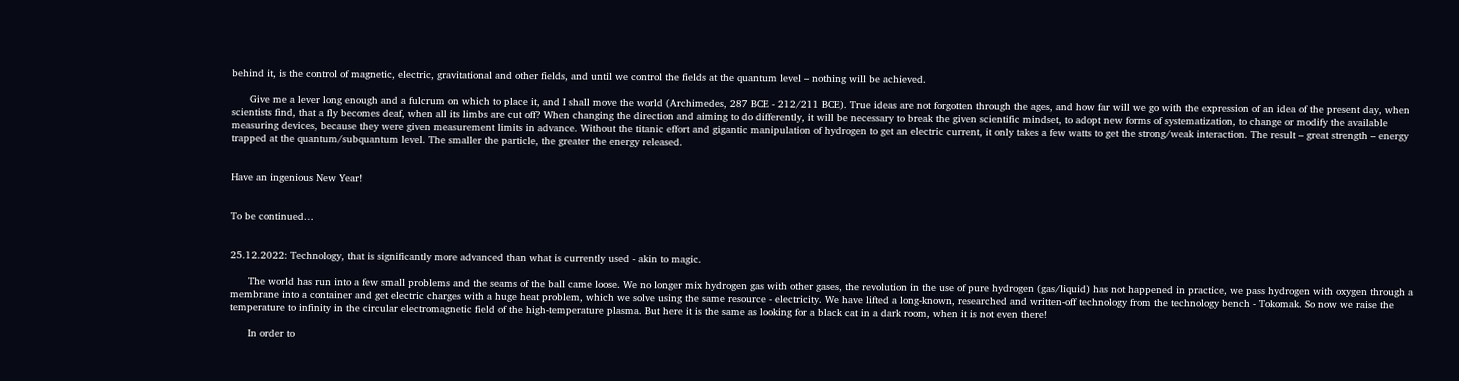behind it, is the control of magnetic, electric, gravitational and other fields, and until we control the fields at the quantum level – nothing will be achieved.

      Give me a lever long enough and a fulcrum on which to place it, and I shall move the world (Archimedes, 287 BCE - 212/211 BCE). True ideas are not forgotten through the ages, and how far will we go with the expression of an idea of the present day, when scientists find, that a fly becomes deaf, when all its limbs are cut off? When changing the direction and aiming to do differently, it will be necessary to break the given scientific mindset, to adopt new forms of systematization, to change or modify the available measuring devices, because they were given measurement limits in advance. Without the titanic effort and gigantic manipulation of hydrogen to get an electric current, it only takes a few watts to get the strong/weak interaction. The result – great strength – energy trapped at the quantum/subquantum level. The smaller the particle, the greater the energy released.


Have an ingenious New Year!


To be continued…


25.12.2022: Technology, that is significantly more advanced than what is currently used - akin to magic.

      The world has run into a few small problems and the seams of the ball came loose. We no longer mix hydrogen gas with other gases, the revolution in the use of pure hydrogen (gas/liquid) has not happened in practice, we pass hydrogen with oxygen through a membrane into a container and get electric charges with a huge heat problem, which we solve using the same resource - electricity. We have lifted a long-known, researched and written-off technology from the technology bench - Tokomak. So now we raise the temperature to infinity in the circular electromagnetic field of the high-temperature plasma. But here it is the same as looking for a black cat in a dark room, when it is not even there!

      In order to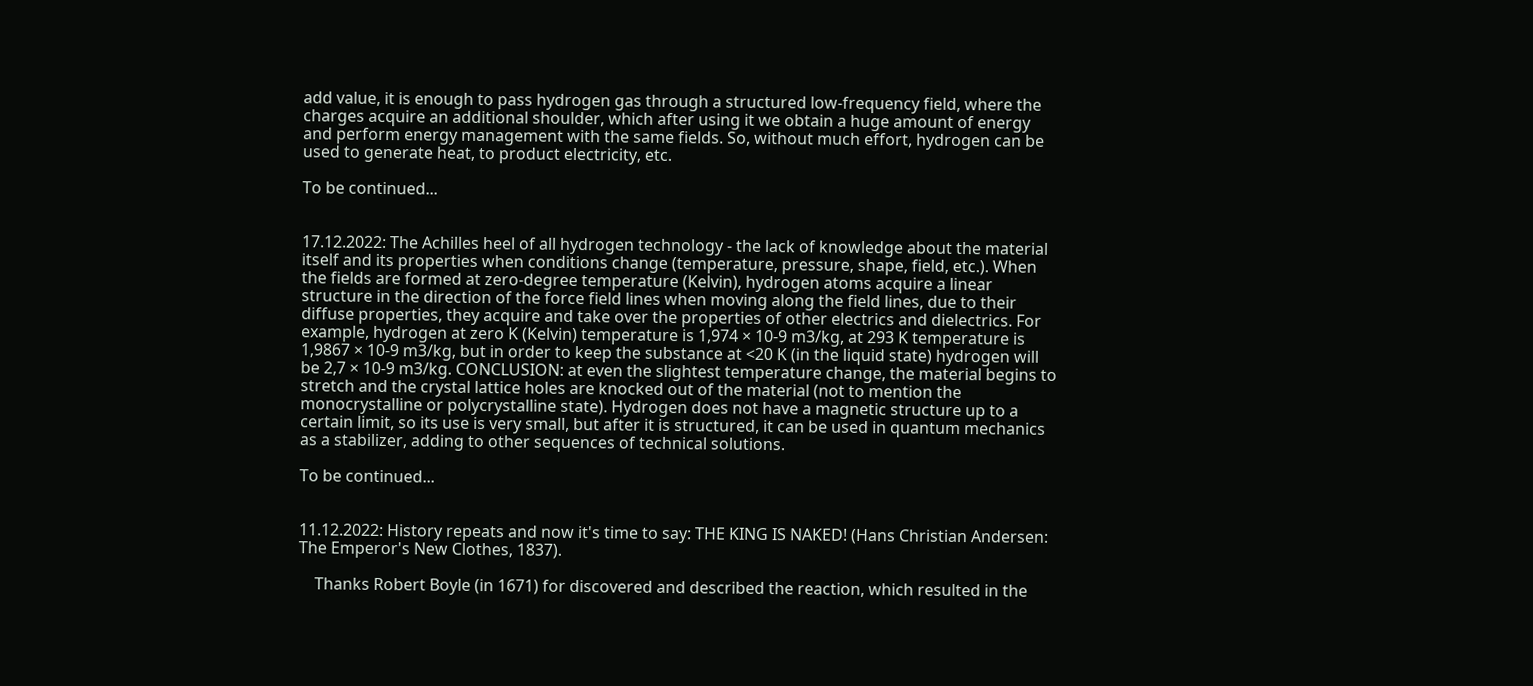add value, it is enough to pass hydrogen gas through a structured low-frequency field, where the charges acquire an additional shoulder, which after using it we obtain a huge amount of energy and perform energy management with the same fields. So, without much effort, hydrogen can be used to generate heat, to product electricity, etc.

To be continued...


17.12.2022: The Achilles heel of all hydrogen technology - the lack of knowledge about the material itself and its properties when conditions change (temperature, pressure, shape, field, etc.). When the fields are formed at zero-degree temperature (Kelvin), hydrogen atoms acquire a linear structure in the direction of the force field lines when moving along the field lines, due to their diffuse properties, they acquire and take over the properties of other electrics and dielectrics. For example, hydrogen at zero K (Kelvin) temperature is 1,974 × 10-9 m3/kg, at 293 K temperature is 1,9867 × 10-9 m3/kg, but in order to keep the substance at <20 K (in the liquid state) hydrogen will be 2,7 × 10-9 m3/kg. CONCLUSION: at even the slightest temperature change, the material begins to stretch and the crystal lattice holes are knocked out of the material (not to mention the monocrystalline or polycrystalline state). Hydrogen does not have a magnetic structure up to a certain limit, so its use is very small, but after it is structured, it can be used in quantum mechanics as a stabilizer, adding to other sequences of technical solutions.

To be continued...


11.12.2022: History repeats and now it's time to say: THE KING IS NAKED! (Hans Christian Andersen: The Emperor's New Clothes, 1837).

    Thanks Robert Boyle (in 1671) for discovered and described the reaction, which resulted in the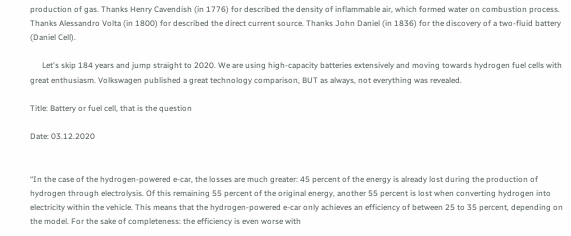production of gas. Thanks Henry Cavendish (in 1776) for described the density of inflammable air, which formed water on combustion process. Thanks Alessandro Volta (in 1800) for described the direct current source. Thanks John Daniel (in 1836) for the discovery of a two-fluid battery (Daniel Cell).

      Let's skip 184 years and jump straight to 2020. We are using high-capacity batteries extensively and moving towards hydrogen fuel cells with great enthusiasm. Volkswagen published a great technology comparison, BUT as always, not everything was revealed.

Title: Battery or fuel cell, that is the question

Date: 03.12.2020


“In the case of the hydrogen-powered e-car, the losses are much greater: 45 percent of the energy is already lost during the production of hydrogen through electrolysis. Of this remaining 55 percent of the original energy, another 55 percent is lost when converting hydrogen into electricity within the vehicle. This means that the hydrogen-powered e-car only achieves an efficiency of between 25 to 35 percent, depending on the model. For the sake of completeness: the efficiency is even worse with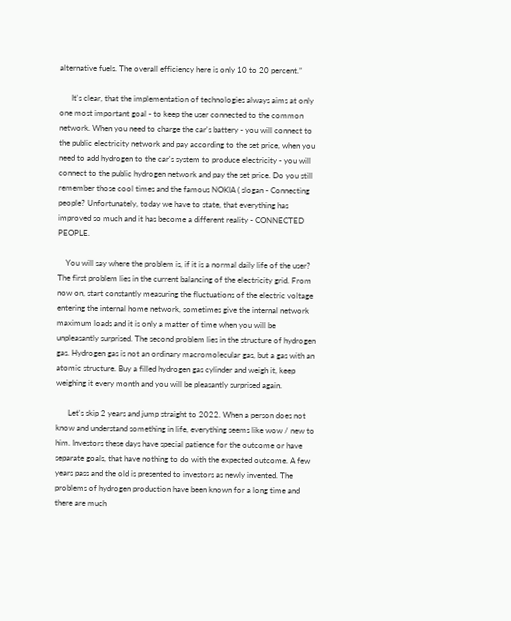alternative fuels. The overall efficiency here is only 10 to 20 percent.”

      It's clear, that the implementation of technologies always aims at only one most important goal - to keep the user connected to the common network. When you need to charge the car's battery - you will connect to the public electricity network and pay according to the set price, when you need to add hydrogen to the car's system to produce electricity - you will connect to the public hydrogen network and pay the set price. Do you still remember those cool times and the famous NOKIA ( slogan - Connecting people? Unfortunately, today we have to state, that everything has improved so much and it has become a different reality - CONNECTED PEOPLE.

    You will say where the problem is, if it is a normal daily life of the user? The first problem lies in the current balancing of the electricity grid. From now on, start constantly measuring the fluctuations of the electric voltage entering the internal home network, sometimes give the internal network maximum loads and it is only a matter of time when you will be unpleasantly surprised. The second problem lies in the structure of hydrogen gas. Hydrogen gas is not an ordinary macromolecular gas, but a gas with an atomic structure. Buy a filled hydrogen gas cylinder and weigh it, keep weighing it every month and you will be pleasantly surprised again.

      Let's skip 2 years and jump straight to 2022. When a person does not know and understand something in life, everything seems like wow / new to him. Investors these days have special patience for the outcome or have separate goals, that have nothing to do with the expected outcome. A few years pass and the old is presented to investors as newly invented. The problems of hydrogen production have been known for a long time and there are much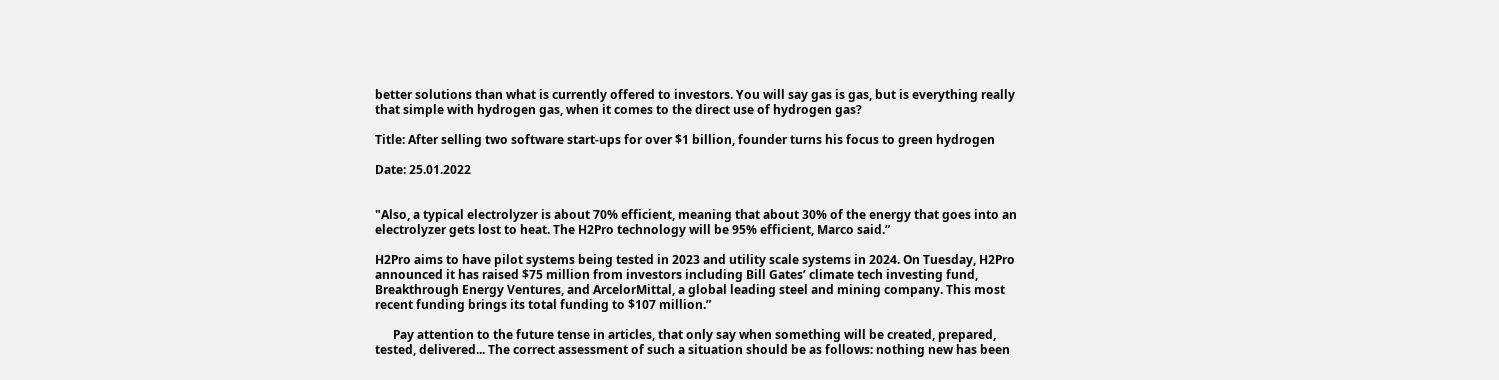better solutions than what is currently offered to investors. You will say gas is gas, but is everything really that simple with hydrogen gas, when it comes to the direct use of hydrogen gas?

Title: After selling two software start-ups for over $1 billion, founder turns his focus to green hydrogen

Date: 25.01.2022


"Also, a typical electrolyzer is about 70% efficient, meaning that about 30% of the energy that goes into an electrolyzer gets lost to heat. The H2Pro technology will be 95% efficient, Marco said.”

H2Pro aims to have pilot systems being tested in 2023 and utility scale systems in 2024. On Tuesday, H2Pro announced it has raised $75 million from investors including Bill Gates’ climate tech investing fund, Breakthrough Energy Ventures, and ArcelorMittal, a global leading steel and mining company. This most recent funding brings its total funding to $107 million.”

      Pay attention to the future tense in articles, that only say when something will be created, prepared, tested, delivered... The correct assessment of such a situation should be as follows: nothing new has been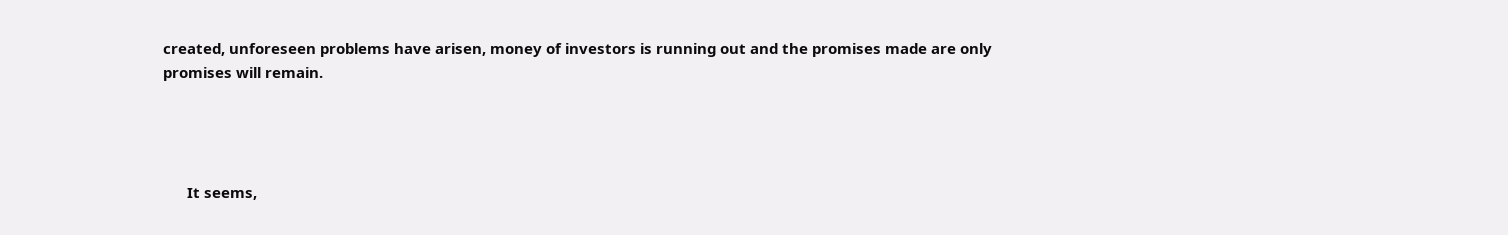created, unforeseen problems have arisen, money of investors is running out and the promises made are only promises will remain.




      It seems,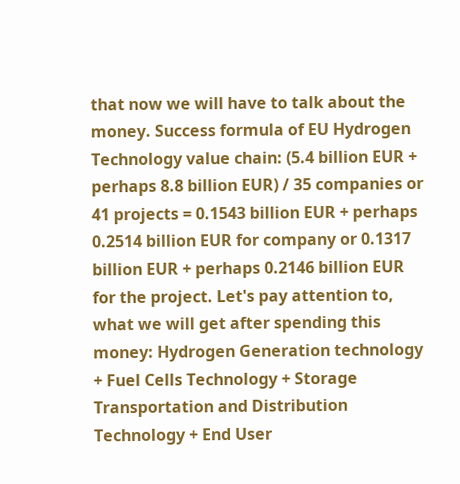that now we will have to talk about the money. Success formula of EU Hydrogen Technology value chain: (5.4 billion EUR + perhaps 8.8 billion EUR) / 35 companies or 41 projects = 0.1543 billion EUR + perhaps 0.2514 billion EUR for company or 0.1317 billion EUR + perhaps 0.2146 billion EUR for the project. Let's pay attention to, what we will get after spending this money: Hydrogen Generation technology + Fuel Cells Technology + Storage Transportation and Distribution Technology + End User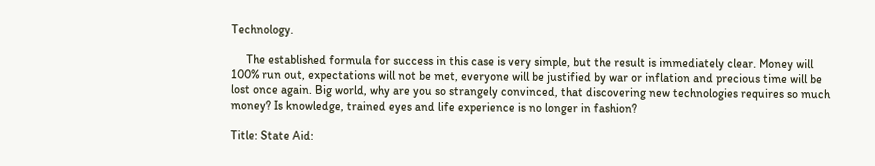Technology.

     The established formula for success in this case is very simple, but the result is immediately clear. Money will 100% run out, expectations will not be met, everyone will be justified by war or inflation and precious time will be lost once again. Big world, why are you so strangely convinced, that discovering new technologies requires so much money? Is knowledge, trained eyes and life experience is no longer in fashion?

Title: State Aid: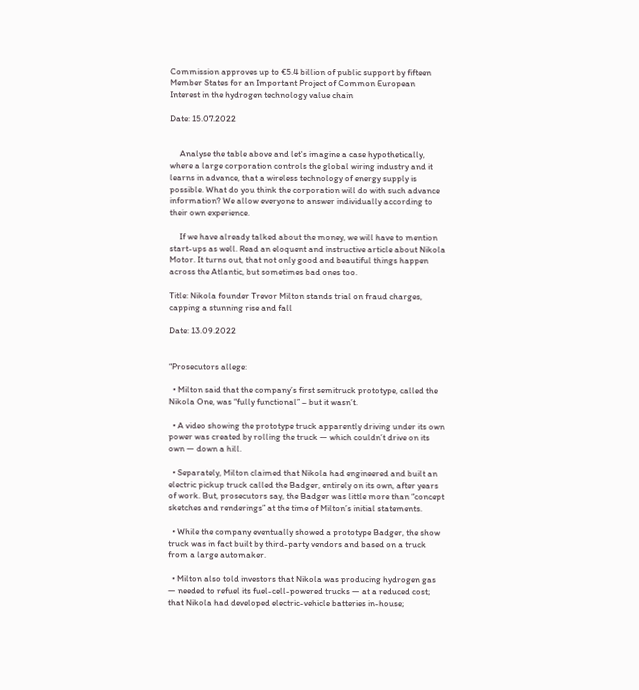Commission approves up to €5.4 billion of public support by fifteen Member States for an Important Project of Common European Interest in the hydrogen technology value chain

Date: 15.07.2022


     Analyse the table above and let's imagine a case hypothetically, where a large corporation controls the global wiring industry and it learns in advance, that a wireless technology of energy supply is possible. What do you think the corporation will do with such advance information? We allow everyone to answer individually according to their own experience.

     If we have already talked about the money, we will have to mention start-ups as well. Read an eloquent and instructive article about Nikola Motor. It turns out, that not only good and beautiful things happen across the Atlantic, but sometimes bad ones too.

Title: Nikola founder Trevor Milton stands trial on fraud charges, capping a stunning rise and fall

Date: 13.09.2022


“Prosecutors allege:

  • Milton said that the company’s first semitruck prototype, called the Nikola One, was “fully functional” – but it wasn’t.

  • A video showing the prototype truck apparently driving under its own power was created by rolling the truck — which couldn’t drive on its own — down a hill.

  • Separately, Milton claimed that Nikola had engineered and built an electric pickup truck called the Badger, entirely on its own, after years of work. But, prosecutors say, the Badger was little more than “concept sketches and renderings” at the time of Milton’s initial statements.

  • While the company eventually showed a prototype Badger, the show truck was in fact built by third-party vendors and based on a truck from a large automaker.

  • Milton also told investors that Nikola was producing hydrogen gas — needed to refuel its fuel-cell-powered trucks — at a reduced cost; that Nikola had developed electric-vehicle batteries in-house;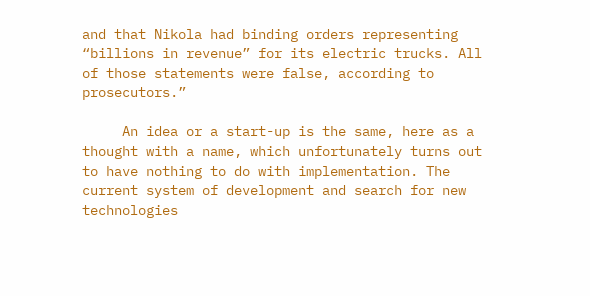and that Nikola had binding orders representing “billions in revenue” for its electric trucks. All of those statements were false, according to prosecutors.”

     An idea or a start-up is the same, here as a thought with a name, which unfortunately turns out to have nothing to do with implementation. The current system of development and search for new technologies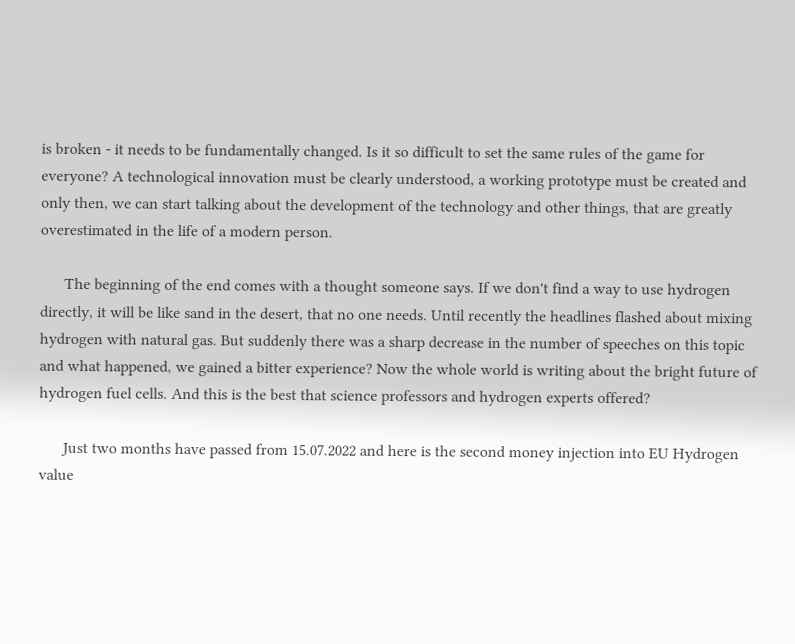is broken - it needs to be fundamentally changed. Is it so difficult to set the same rules of the game for everyone? A technological innovation must be clearly understood, a working prototype must be created and only then, we can start talking about the development of the technology and other things, that are greatly overestimated in the life of a modern person.

      The beginning of the end comes with a thought someone says. If we don't find a way to use hydrogen directly, it will be like sand in the desert, that no one needs. Until recently the headlines flashed about mixing hydrogen with natural gas. But suddenly there was a sharp decrease in the number of speeches on this topic and what happened, we gained a bitter experience? Now the whole world is writing about the bright future of hydrogen fuel cells. And this is the best that science professors and hydrogen experts offered?

      Just two months have passed from 15.07.2022 and here is the second money injection into EU Hydrogen value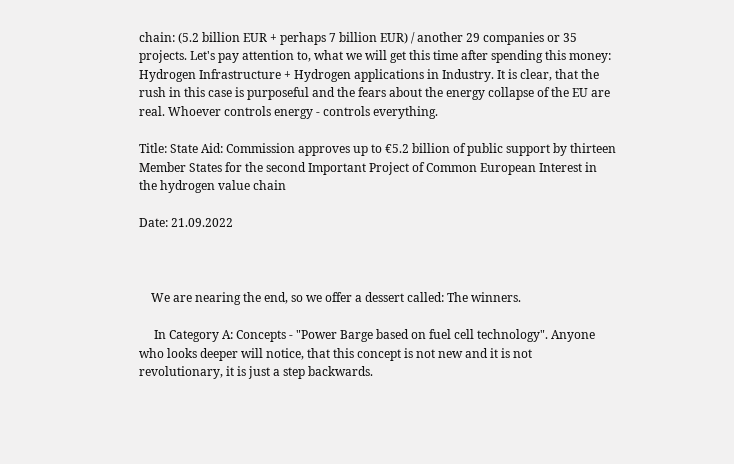chain: (5.2 billion EUR + perhaps 7 billion EUR) / another 29 companies or 35 projects. Let's pay attention to, what we will get this time after spending this money: Hydrogen Infrastructure + Hydrogen applications in Industry. It is clear, that the rush in this case is purposeful and the fears about the energy collapse of the EU are real. Whoever controls energy - controls everything.

Title: State Aid: Commission approves up to €5.2 billion of public support by thirteen Member States for the second Important Project of Common European Interest in the hydrogen value chain

Date: 21.09.2022



    We are nearing the end, so we offer a dessert called: The winners.

     In Category A: Concepts - "Power Barge based on fuel cell technology". Anyone who looks deeper will notice, that this concept is not new and it is not revolutionary, it is just a step backwards.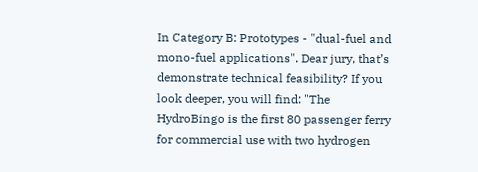In Category B: Prototypes - "dual-fuel and mono-fuel applications". Dear jury, that’s demonstrate technical feasibility? If you look deeper, you will find: "The HydroBingo is the first 80 passenger ferry for commercial use with two hydrogen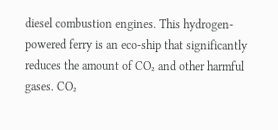diesel combustion engines. This hydrogen-powered ferry is an eco-ship that significantly reduces the amount of CO₂ and other harmful gases. CO₂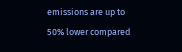emissions are up to 50% lower compared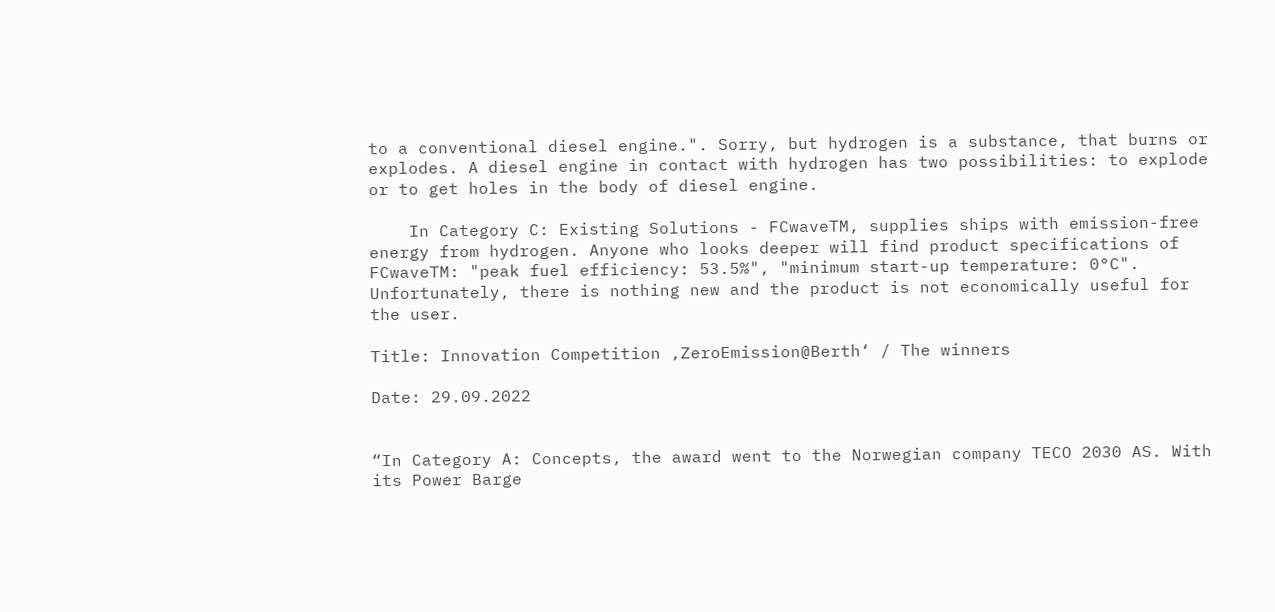to a conventional diesel engine.". Sorry, but hydrogen is a substance, that burns or explodes. A diesel engine in contact with hydrogen has two possibilities: to explode or to get holes in the body of diesel engine.

    In Category C: Existing Solutions - FCwaveTM, supplies ships with emission-free energy from hydrogen. Anyone who looks deeper will find product specifications of FCwaveTM: "peak fuel efficiency: 53.5%", "minimum start-up temperature: 0°C". Unfortunately, there is nothing new and the product is not economically useful for the user.

Title: Innovation Competition ‚ZeroEmission@Berth‘ / The winners

Date: 29.09.2022


“In Category A: Concepts, the award went to the Norwegian company TECO 2030 AS. With its Power Barge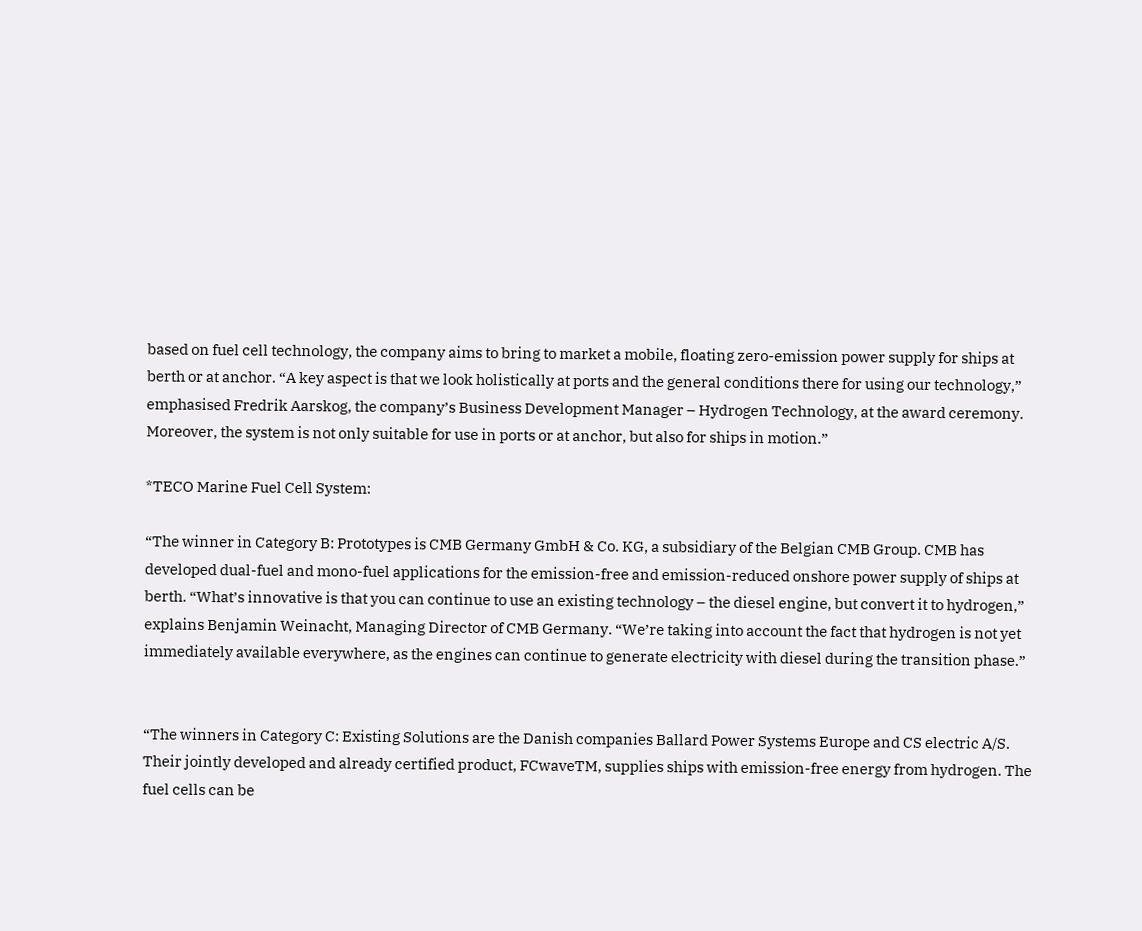based on fuel cell technology, the company aims to bring to market a mobile, floating zero-emission power supply for ships at berth or at anchor. “A key aspect is that we look holistically at ports and the general conditions there for using our technology,” emphasised Fredrik Aarskog, the company’s Business Development Manager – Hydrogen Technology, at the award ceremony. Moreover, the system is not only suitable for use in ports or at anchor, but also for ships in motion.”

*TECO Marine Fuel Cell System:

“The winner in Category B: Prototypes is CMB Germany GmbH & Co. KG, a subsidiary of the Belgian CMB Group. CMB has developed dual-fuel and mono-fuel applications for the emission-free and emission-reduced onshore power supply of ships at berth. “What’s innovative is that you can continue to use an existing technology – the diesel engine, but convert it to hydrogen,” explains Benjamin Weinacht, Managing Director of CMB Germany. “We’re taking into account the fact that hydrogen is not yet immediately available everywhere, as the engines can continue to generate electricity with diesel during the transition phase.”


“The winners in Category C: Existing Solutions are the Danish companies Ballard Power Systems Europe and CS electric A/S. Their jointly developed and already certified product, FCwaveTM, supplies ships with emission-free energy from hydrogen. The fuel cells can be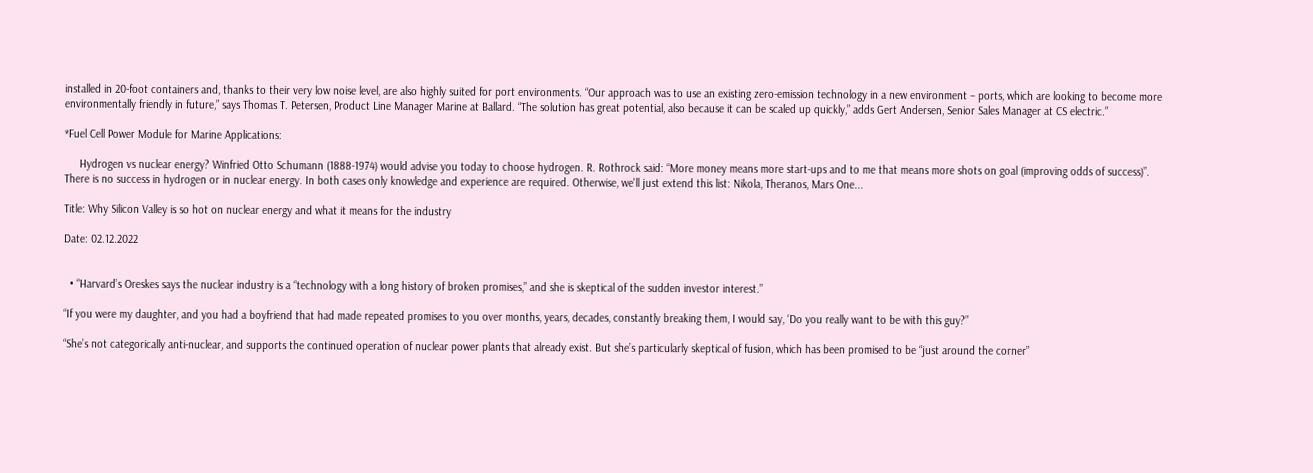installed in 20-foot containers and, thanks to their very low noise level, are also highly suited for port environments. “Our approach was to use an existing zero-emission technology in a new environment – ports, which are looking to become more environmentally friendly in future,” says Thomas T. Petersen, Product Line Manager Marine at Ballard. “The solution has great potential, also because it can be scaled up quickly,” adds Gert Andersen, Senior Sales Manager at CS electric.”

*Fuel Cell Power Module for Marine Applications:

     Hydrogen vs nuclear energy? Winfried Otto Schumann (1888-1974) would advise you today to choose hydrogen. R. Rothrock said: “More money means more start-ups and to me that means more shots on goal (improving odds of success)”.  There is no success in hydrogen or in nuclear energy. In both cases only knowledge and experience are required. Otherwise, we'll just extend this list: Nikola, Theranos, Mars One...

Title: Why Silicon Valley is so hot on nuclear energy and what it means for the industry

Date: 02.12.2022


  • “Harvard’s Oreskes says the nuclear industry is a “technology with a long history of broken promises,” and she is skeptical of the sudden investor interest.”

“If you were my daughter, and you had a boyfriend that had made repeated promises to you over months, years, decades, constantly breaking them, I would say, ‘Do you really want to be with this guy?”

“She’s not categorically anti-nuclear, and supports the continued operation of nuclear power plants that already exist. But she’s particularly skeptical of fusion, which has been promised to be “just around the corner”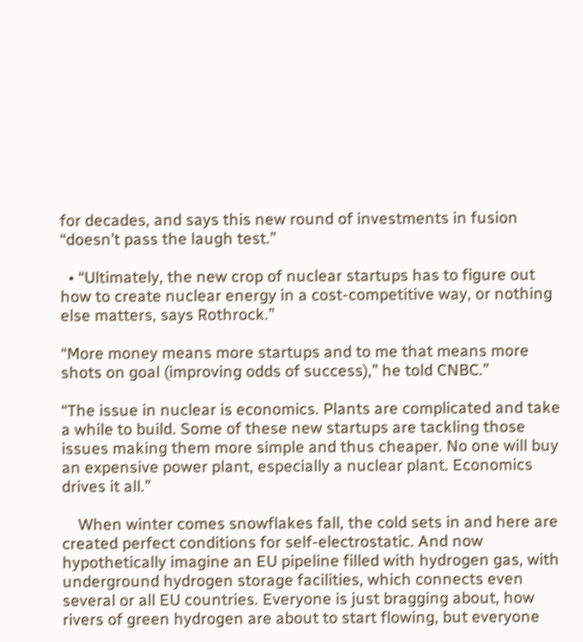for decades, and says this new round of investments in fusion “doesn’t pass the laugh test.”

  • “Ultimately, the new crop of nuclear startups has to figure out how to create nuclear energy in a cost-competitive way, or nothing else matters, says Rothrock.”

“More money means more startups and to me that means more shots on goal (improving odds of success),” he told CNBC.”

“The issue in nuclear is economics. Plants are complicated and take a while to build. Some of these new startups are tackling those issues making them more simple and thus cheaper. No one will buy an expensive power plant, especially a nuclear plant. Economics drives it all.”

    When winter comes snowflakes fall, the cold sets in and here are created perfect conditions for self-electrostatic. And now hypothetically imagine an EU pipeline filled with hydrogen gas, with underground hydrogen storage facilities, which connects even several or all EU countries. Everyone is just bragging about, how rivers of green hydrogen are about to start flowing, but everyone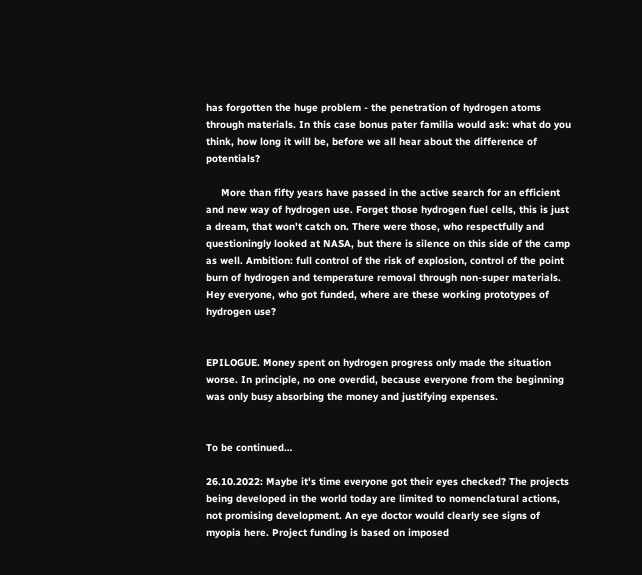has forgotten the huge problem - the penetration of hydrogen atoms through materials. In this case bonus pater familia would ask: what do you think, how long it will be, before we all hear about the difference of potentials?

     More than fifty years have passed in the active search for an efficient and new way of hydrogen use. Forget those hydrogen fuel cells, this is just a dream, that won't catch on. There were those, who respectfully and questioningly looked at NASA, but there is silence on this side of the camp as well. Ambition: full control of the risk of explosion, control of the point burn of hydrogen and temperature removal through non-super materials. Hey everyone, who got funded, where are these working prototypes of hydrogen use?


EPILOGUE. Money spent on hydrogen progress only made the situation worse. In principle, no one overdid, because everyone from the beginning was only busy absorbing the money and justifying expenses.


To be continued…

26.10.2022: Maybe it's time everyone got their eyes checked? The projects being developed in the world today are limited to nomenclatural actions, not promising development. An eye doctor would clearly see signs of myopia here. Project funding is based on imposed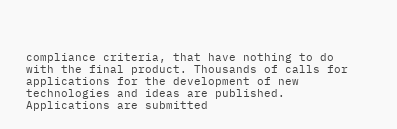compliance criteria, that have nothing to do with the final product. Thousands of calls for applications for the development of new technologies and ideas are published. Applications are submitted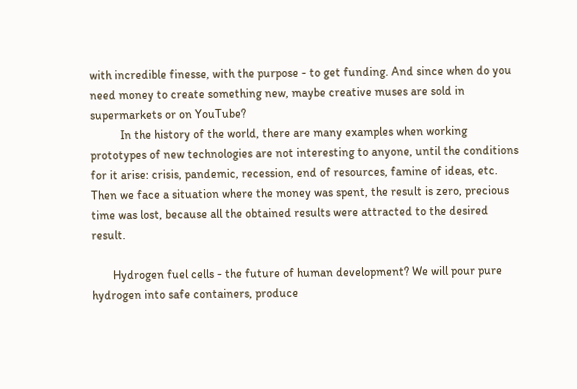with incredible finesse, with the purpose - to get funding. And since when do you need money to create something new, maybe creative muses are sold in supermarkets or on YouTube?
          In the history of the world, there are many examples when working prototypes of new technologies are not interesting to anyone, until the conditions for it arise: crisis, pandemic, recession, end of resources, famine of ideas, etc. Then we face a situation where the money was spent, the result is zero, precious time was lost, because all the obtained results were attracted to the desired result.

       Hydrogen fuel cells - the future of human development? We will pour pure hydrogen into safe containers, produce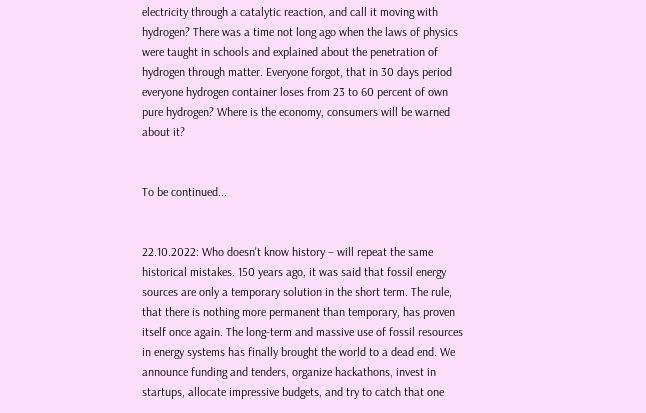electricity through a catalytic reaction, and call it moving with hydrogen? There was a time not long ago when the laws of physics were taught in schools and explained about the penetration of hydrogen through matter. Everyone forgot, that in 30 days period everyone hydrogen container loses from 23 to 60 percent of own pure hydrogen? Where is the economy, consumers will be warned about it?


To be continued...


22.10.2022: Who doesn't know history – will repeat the same historical mistakes. 150 years ago, it was said that fossil energy sources are only a temporary solution in the short term. The rule, that there is nothing more permanent than temporary, has proven itself once again. The long-term and massive use of fossil resources in energy systems has finally brought the world to a dead end. We announce funding and tenders, organize hackathons, invest in startups, allocate impressive budgets, and try to catch that one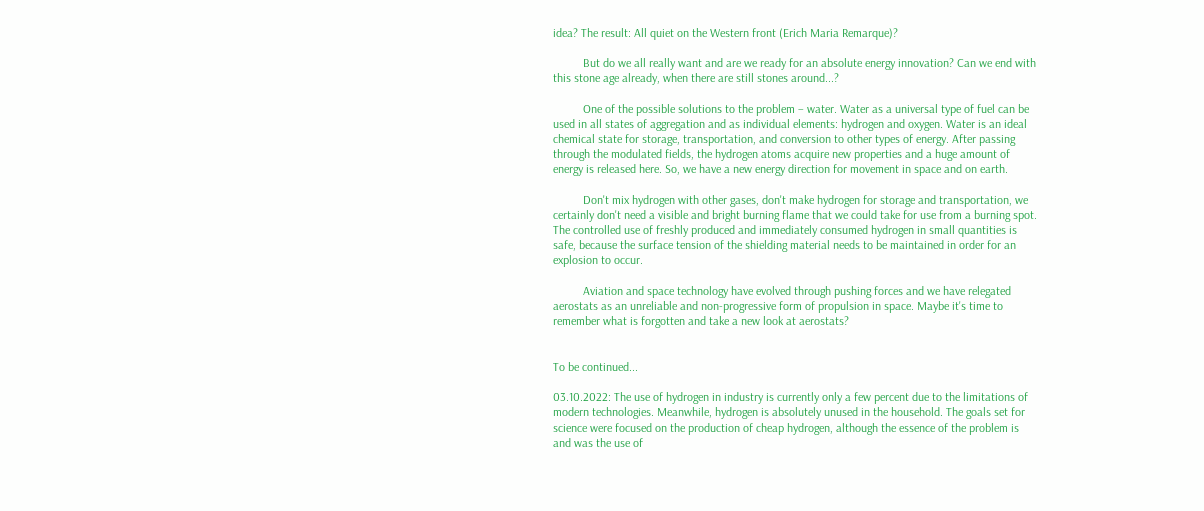idea? The result: All quiet on the Western front (Erich Maria Remarque)?

          But do we all really want and are we ready for an absolute energy innovation? Can we end with this stone age already, when there are still stones around...?

          One of the possible solutions to the problem – water. Water as a universal type of fuel can be used in all states of aggregation and as individual elements: hydrogen and oxygen. Water is an ideal chemical state for storage, transportation, and conversion to other types of energy. After passing through the modulated fields, the hydrogen atoms acquire new properties and a huge amount of energy is released here. So, we have a new energy direction for movement in space and on earth.

          Don't mix hydrogen with other gases, don't make hydrogen for storage and transportation, we certainly don't need a visible and bright burning flame that we could take for use from a burning spot. The controlled use of freshly produced and immediately consumed hydrogen in small quantities is safe, because the surface tension of the shielding material needs to be maintained in order for an explosion to occur.

          Aviation and space technology have evolved through pushing forces and we have relegated aerostats as an unreliable and non-progressive form of propulsion in space. Maybe it's time to remember what is forgotten and take a new look at aerostats?


To be continued...

03.10.2022: The use of hydrogen in industry is currently only a few percent due to the limitations of modern technologies. Meanwhile, hydrogen is absolutely unused in the household. The goals set for science were focused on the production of cheap hydrogen, although the essence of the problem is and was the use of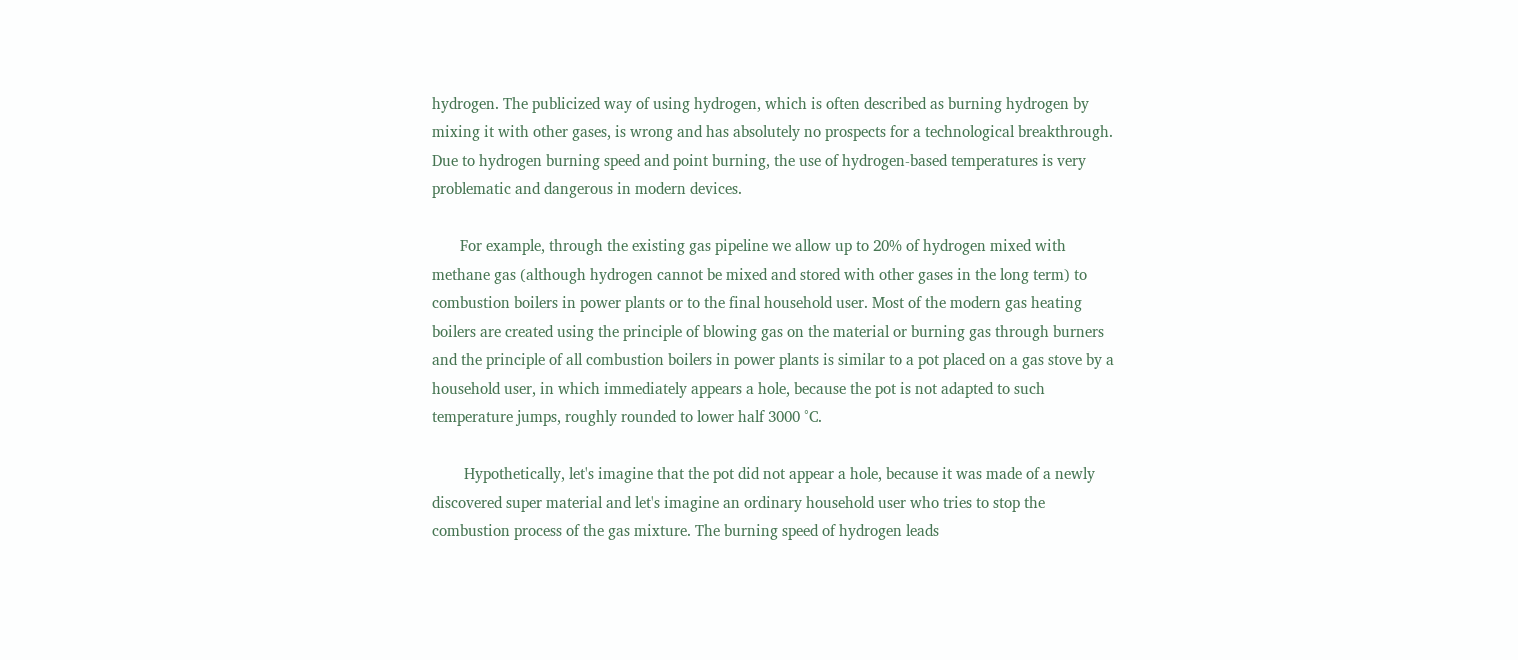hydrogen. The publicized way of using hydrogen, which is often described as burning hydrogen by mixing it with other gases, is wrong and has absolutely no prospects for a technological breakthrough. Due to hydrogen burning speed and point burning, the use of hydrogen-based temperatures is very problematic and dangerous in modern devices.

       For example, through the existing gas pipeline we allow up to 20% of hydrogen mixed with methane gas (although hydrogen cannot be mixed and stored with other gases in the long term) to combustion boilers in power plants or to the final household user. Most of the modern gas heating boilers are created using the principle of blowing gas on the material or burning gas through burners and the principle of all combustion boilers in power plants is similar to a pot placed on a gas stove by a household user, in which immediately appears a hole, because the pot is not adapted to such temperature jumps, roughly rounded to lower half 3000 °C.

        Hypothetically, let's imagine that the pot did not appear a hole, because it was made of a newly discovered super material and let's imagine an ordinary household user who tries to stop the combustion process of the gas mixture. The burning speed of hydrogen leads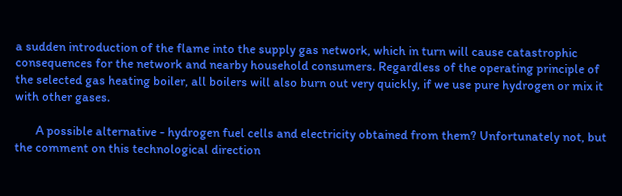a sudden introduction of the flame into the supply gas network, which in turn will cause catastrophic consequences for the network and nearby household consumers. Regardless of the operating principle of the selected gas heating boiler, all boilers will also burn out very quickly, if we use pure hydrogen or mix it with other gases.

       A possible alternative - hydrogen fuel cells and electricity obtained from them? Unfortunately not, but the comment on this technological direction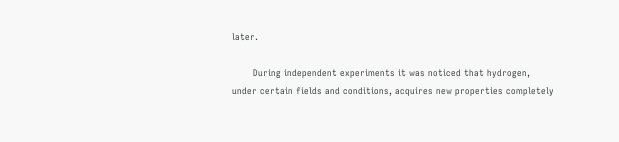later.

       During independent experiments it was noticed that hydrogen, under certain fields and conditions, acquires new properties completely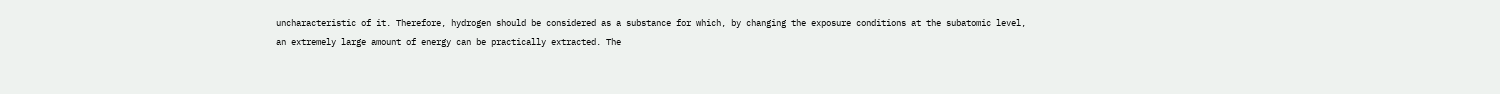uncharacteristic of it. Therefore, hydrogen should be considered as a substance for which, by changing the exposure conditions at the subatomic level, an extremely large amount of energy can be practically extracted. The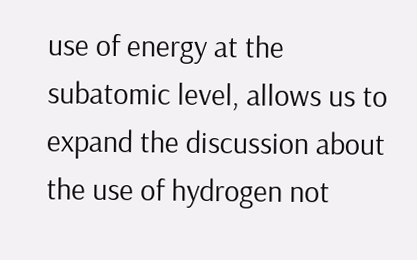use of energy at the subatomic level, allows us to expand the discussion about the use of hydrogen not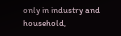only in industry and household,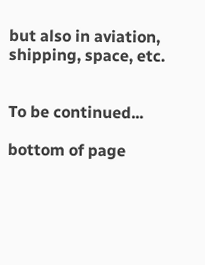but also in aviation, shipping, space, etc.


To be continued...

bottom of page